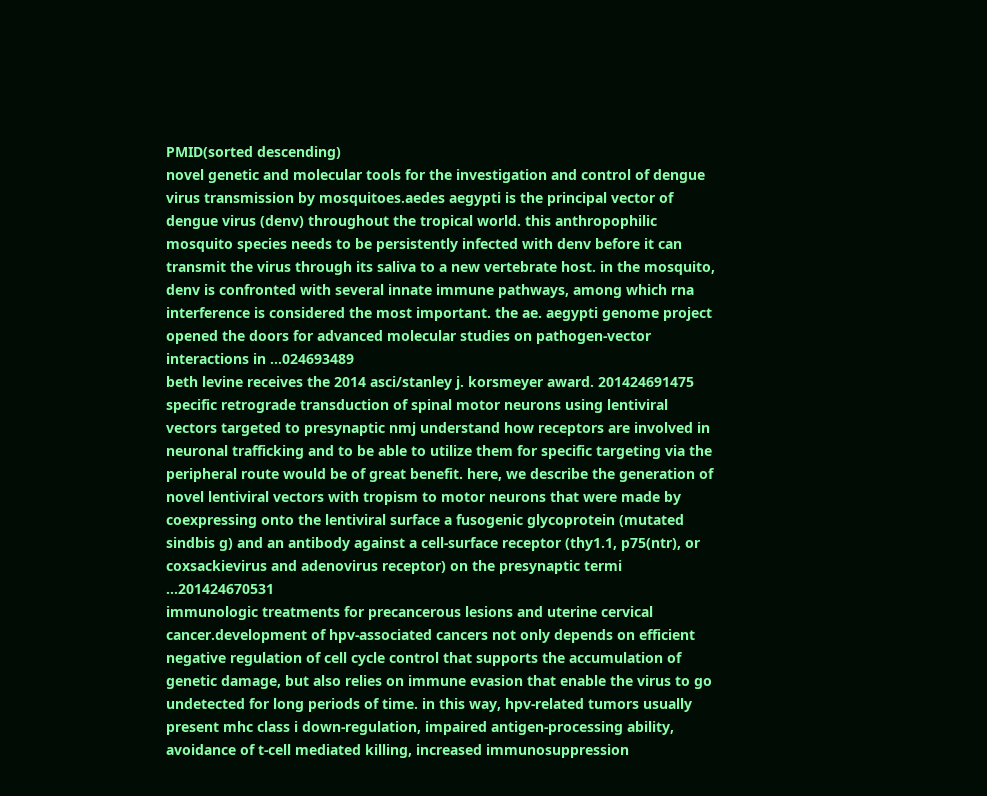PMID(sorted descending)
novel genetic and molecular tools for the investigation and control of dengue virus transmission by mosquitoes.aedes aegypti is the principal vector of dengue virus (denv) throughout the tropical world. this anthropophilic mosquito species needs to be persistently infected with denv before it can transmit the virus through its saliva to a new vertebrate host. in the mosquito, denv is confronted with several innate immune pathways, among which rna interference is considered the most important. the ae. aegypti genome project opened the doors for advanced molecular studies on pathogen-vector interactions in ...024693489
beth levine receives the 2014 asci/stanley j. korsmeyer award. 201424691475
specific retrograde transduction of spinal motor neurons using lentiviral vectors targeted to presynaptic nmj understand how receptors are involved in neuronal trafficking and to be able to utilize them for specific targeting via the peripheral route would be of great benefit. here, we describe the generation of novel lentiviral vectors with tropism to motor neurons that were made by coexpressing onto the lentiviral surface a fusogenic glycoprotein (mutated sindbis g) and an antibody against a cell-surface receptor (thy1.1, p75(ntr), or coxsackievirus and adenovirus receptor) on the presynaptic termi ...201424670531
immunologic treatments for precancerous lesions and uterine cervical cancer.development of hpv-associated cancers not only depends on efficient negative regulation of cell cycle control that supports the accumulation of genetic damage, but also relies on immune evasion that enable the virus to go undetected for long periods of time. in this way, hpv-related tumors usually present mhc class i down-regulation, impaired antigen-processing ability, avoidance of t-cell mediated killing, increased immunosuppression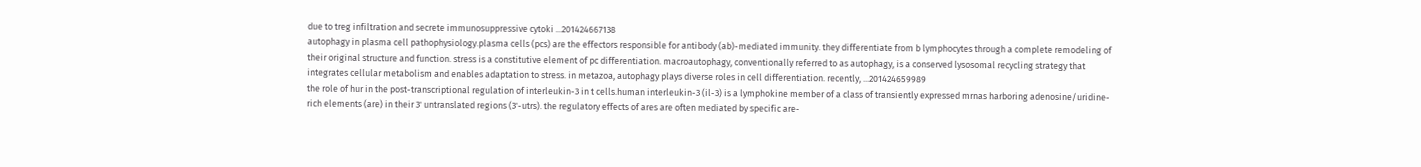due to treg infiltration and secrete immunosuppressive cytoki ...201424667138
autophagy in plasma cell pathophysiology.plasma cells (pcs) are the effectors responsible for antibody (ab)-mediated immunity. they differentiate from b lymphocytes through a complete remodeling of their original structure and function. stress is a constitutive element of pc differentiation. macroautophagy, conventionally referred to as autophagy, is a conserved lysosomal recycling strategy that integrates cellular metabolism and enables adaptation to stress. in metazoa, autophagy plays diverse roles in cell differentiation. recently, ...201424659989
the role of hur in the post-transcriptional regulation of interleukin-3 in t cells.human interleukin-3 (il-3) is a lymphokine member of a class of transiently expressed mrnas harboring adenosine/uridine-rich elements (are) in their 3' untranslated regions (3'-utrs). the regulatory effects of ares are often mediated by specific are-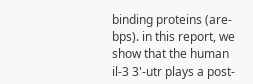binding proteins (are-bps). in this report, we show that the human il-3 3'-utr plays a post-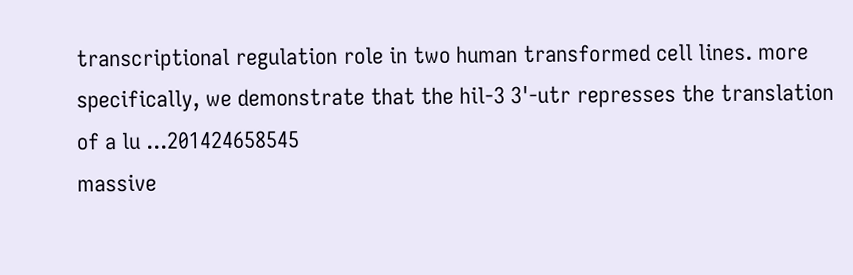transcriptional regulation role in two human transformed cell lines. more specifically, we demonstrate that the hil-3 3'-utr represses the translation of a lu ...201424658545
massive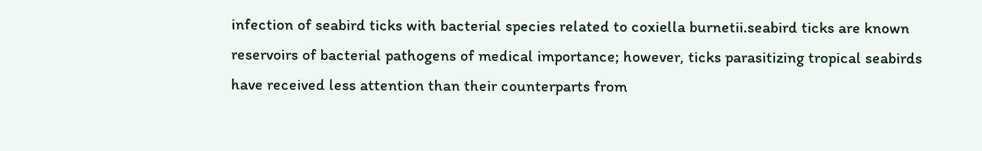infection of seabird ticks with bacterial species related to coxiella burnetii.seabird ticks are known reservoirs of bacterial pathogens of medical importance; however, ticks parasitizing tropical seabirds have received less attention than their counterparts from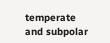temperate and subpolar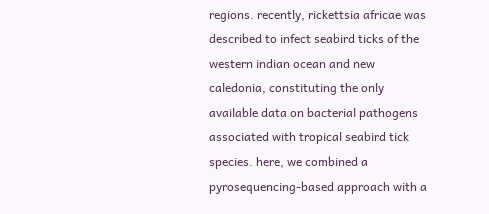regions. recently, rickettsia africae was described to infect seabird ticks of the western indian ocean and new caledonia, constituting the only available data on bacterial pathogens associated with tropical seabird tick species. here, we combined a pyrosequencing-based approach with a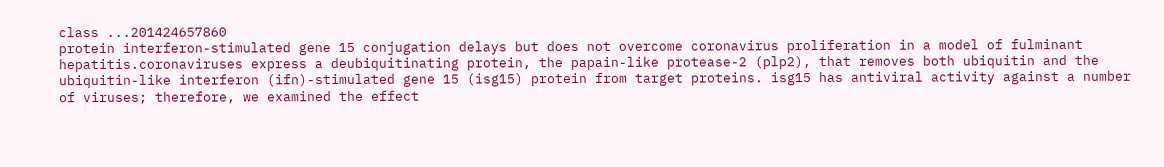class ...201424657860
protein interferon-stimulated gene 15 conjugation delays but does not overcome coronavirus proliferation in a model of fulminant hepatitis.coronaviruses express a deubiquitinating protein, the papain-like protease-2 (plp2), that removes both ubiquitin and the ubiquitin-like interferon (ifn)-stimulated gene 15 (isg15) protein from target proteins. isg15 has antiviral activity against a number of viruses; therefore, we examined the effect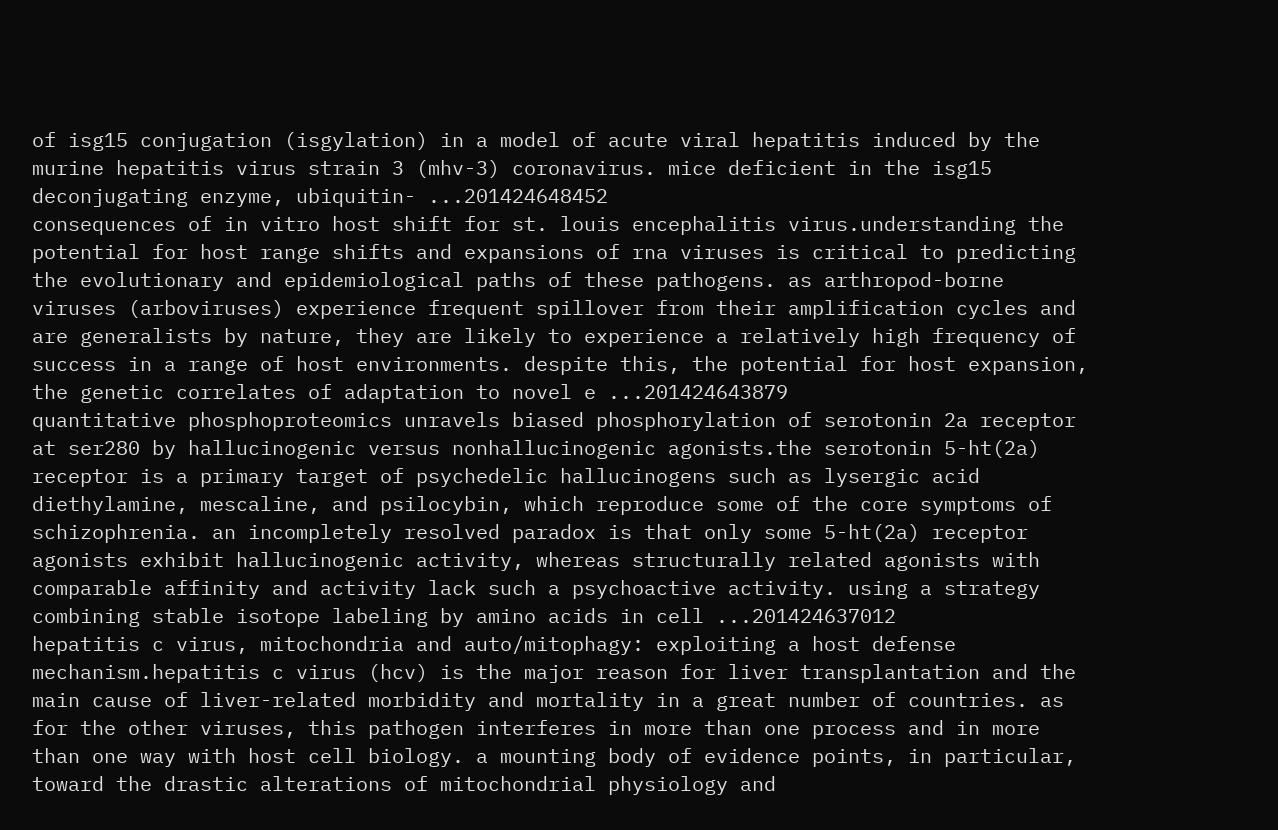of isg15 conjugation (isgylation) in a model of acute viral hepatitis induced by the murine hepatitis virus strain 3 (mhv-3) coronavirus. mice deficient in the isg15 deconjugating enzyme, ubiquitin- ...201424648452
consequences of in vitro host shift for st. louis encephalitis virus.understanding the potential for host range shifts and expansions of rna viruses is critical to predicting the evolutionary and epidemiological paths of these pathogens. as arthropod-borne viruses (arboviruses) experience frequent spillover from their amplification cycles and are generalists by nature, they are likely to experience a relatively high frequency of success in a range of host environments. despite this, the potential for host expansion, the genetic correlates of adaptation to novel e ...201424643879
quantitative phosphoproteomics unravels biased phosphorylation of serotonin 2a receptor at ser280 by hallucinogenic versus nonhallucinogenic agonists.the serotonin 5-ht(2a) receptor is a primary target of psychedelic hallucinogens such as lysergic acid diethylamine, mescaline, and psilocybin, which reproduce some of the core symptoms of schizophrenia. an incompletely resolved paradox is that only some 5-ht(2a) receptor agonists exhibit hallucinogenic activity, whereas structurally related agonists with comparable affinity and activity lack such a psychoactive activity. using a strategy combining stable isotope labeling by amino acids in cell ...201424637012
hepatitis c virus, mitochondria and auto/mitophagy: exploiting a host defense mechanism.hepatitis c virus (hcv) is the major reason for liver transplantation and the main cause of liver-related morbidity and mortality in a great number of countries. as for the other viruses, this pathogen interferes in more than one process and in more than one way with host cell biology. a mounting body of evidence points, in particular, toward the drastic alterations of mitochondrial physiology and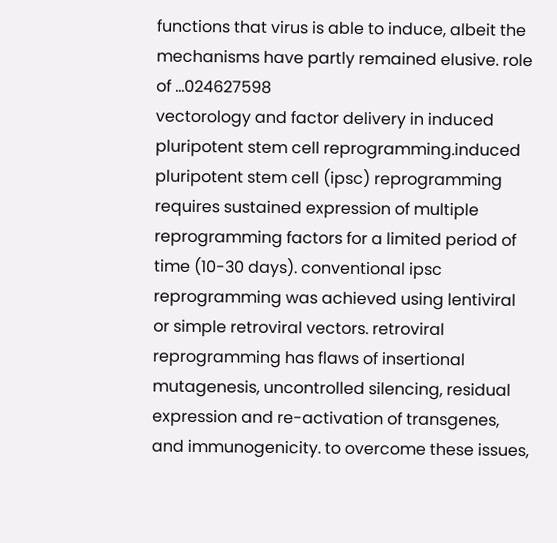functions that virus is able to induce, albeit the mechanisms have partly remained elusive. role of ...024627598
vectorology and factor delivery in induced pluripotent stem cell reprogramming.induced pluripotent stem cell (ipsc) reprogramming requires sustained expression of multiple reprogramming factors for a limited period of time (10-30 days). conventional ipsc reprogramming was achieved using lentiviral or simple retroviral vectors. retroviral reprogramming has flaws of insertional mutagenesis, uncontrolled silencing, residual expression and re-activation of transgenes, and immunogenicity. to overcome these issues,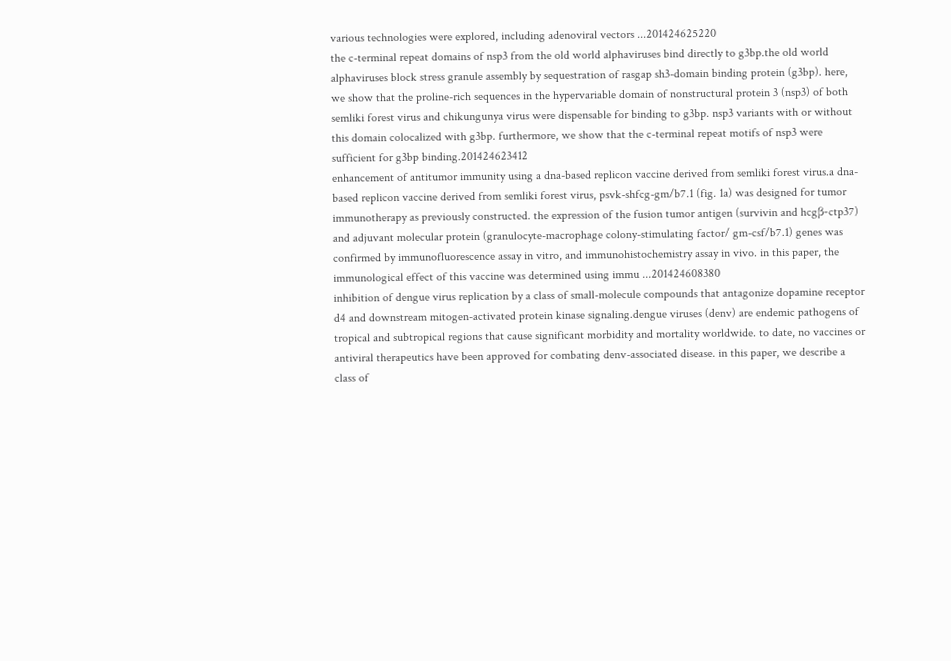various technologies were explored, including adenoviral vectors ...201424625220
the c-terminal repeat domains of nsp3 from the old world alphaviruses bind directly to g3bp.the old world alphaviruses block stress granule assembly by sequestration of rasgap sh3-domain binding protein (g3bp). here, we show that the proline-rich sequences in the hypervariable domain of nonstructural protein 3 (nsp3) of both semliki forest virus and chikungunya virus were dispensable for binding to g3bp. nsp3 variants with or without this domain colocalized with g3bp. furthermore, we show that the c-terminal repeat motifs of nsp3 were sufficient for g3bp binding.201424623412
enhancement of antitumor immunity using a dna-based replicon vaccine derived from semliki forest virus.a dna-based replicon vaccine derived from semliki forest virus, psvk-shfcg-gm/b7.1 (fig. 1a) was designed for tumor immunotherapy as previously constructed. the expression of the fusion tumor antigen (survivin and hcgβ-ctp37) and adjuvant molecular protein (granulocyte-macrophage colony-stimulating factor/ gm-csf/b7.1) genes was confirmed by immunofluorescence assay in vitro, and immunohistochemistry assay in vivo. in this paper, the immunological effect of this vaccine was determined using immu ...201424608380
inhibition of dengue virus replication by a class of small-molecule compounds that antagonize dopamine receptor d4 and downstream mitogen-activated protein kinase signaling.dengue viruses (denv) are endemic pathogens of tropical and subtropical regions that cause significant morbidity and mortality worldwide. to date, no vaccines or antiviral therapeutics have been approved for combating denv-associated disease. in this paper, we describe a class of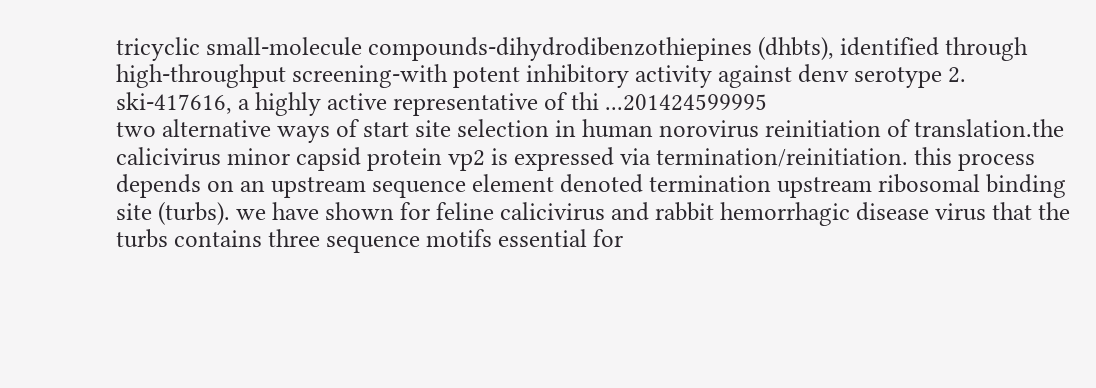tricyclic small-molecule compounds-dihydrodibenzothiepines (dhbts), identified through high-throughput screening-with potent inhibitory activity against denv serotype 2. ski-417616, a highly active representative of thi ...201424599995
two alternative ways of start site selection in human norovirus reinitiation of translation.the calicivirus minor capsid protein vp2 is expressed via termination/reinitiation. this process depends on an upstream sequence element denoted termination upstream ribosomal binding site (turbs). we have shown for feline calicivirus and rabbit hemorrhagic disease virus that the turbs contains three sequence motifs essential for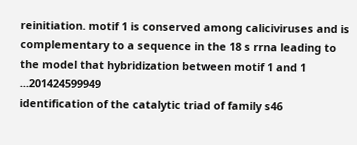reinitiation. motif 1 is conserved among caliciviruses and is complementary to a sequence in the 18 s rrna leading to the model that hybridization between motif 1 and 1 ...201424599949
identification of the catalytic triad of family s46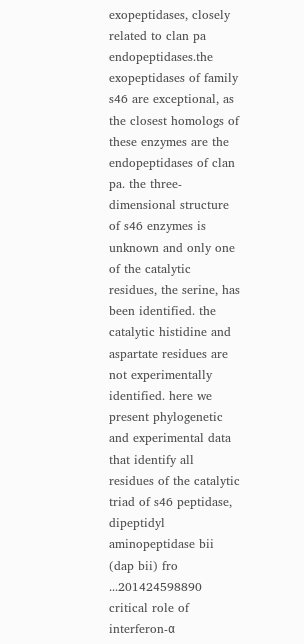exopeptidases, closely related to clan pa endopeptidases.the exopeptidases of family s46 are exceptional, as the closest homologs of these enzymes are the endopeptidases of clan pa. the three-dimensional structure of s46 enzymes is unknown and only one of the catalytic residues, the serine, has been identified. the catalytic histidine and aspartate residues are not experimentally identified. here we present phylogenetic and experimental data that identify all residues of the catalytic triad of s46 peptidase, dipeptidyl aminopeptidase bii (dap bii) fro ...201424598890
critical role of interferon-α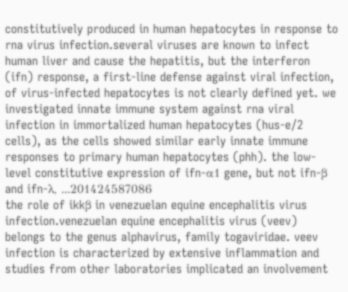constitutively produced in human hepatocytes in response to rna virus infection.several viruses are known to infect human liver and cause the hepatitis, but the interferon (ifn) response, a first-line defense against viral infection, of virus-infected hepatocytes is not clearly defined yet. we investigated innate immune system against rna viral infection in immortalized human hepatocytes (hus-e/2 cells), as the cells showed similar early innate immune responses to primary human hepatocytes (phh). the low-level constitutive expression of ifn-α1 gene, but not ifn-β and ifn-λ, ...201424587086
the role of ikkβ in venezuelan equine encephalitis virus infection.venezuelan equine encephalitis virus (veev) belongs to the genus alphavirus, family togaviridae. veev infection is characterized by extensive inflammation and studies from other laboratories implicated an involvement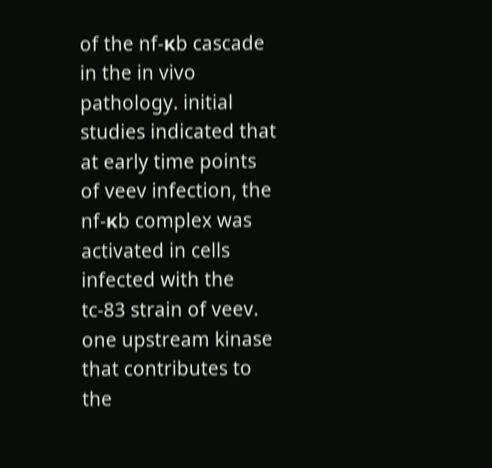of the nf-κb cascade in the in vivo pathology. initial studies indicated that at early time points of veev infection, the nf-κb complex was activated in cells infected with the tc-83 strain of veev. one upstream kinase that contributes to the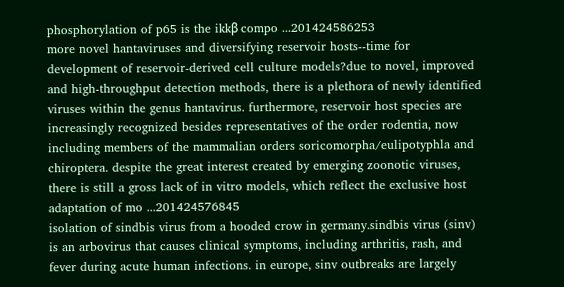phosphorylation of p65 is the ikkβ compo ...201424586253
more novel hantaviruses and diversifying reservoir hosts--time for development of reservoir-derived cell culture models?due to novel, improved and high-throughput detection methods, there is a plethora of newly identified viruses within the genus hantavirus. furthermore, reservoir host species are increasingly recognized besides representatives of the order rodentia, now including members of the mammalian orders soricomorpha/eulipotyphla and chiroptera. despite the great interest created by emerging zoonotic viruses, there is still a gross lack of in vitro models, which reflect the exclusive host adaptation of mo ...201424576845
isolation of sindbis virus from a hooded crow in germany.sindbis virus (sinv) is an arbovirus that causes clinical symptoms, including arthritis, rash, and fever during acute human infections. in europe, sinv outbreaks are largely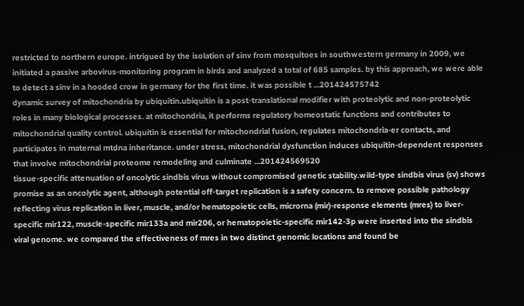restricted to northern europe. intrigued by the isolation of sinv from mosquitoes in southwestern germany in 2009, we initiated a passive arbovirus-monitoring program in birds and analyzed a total of 685 samples. by this approach, we were able to detect a sinv in a hooded crow in germany for the first time. it was possible t ...201424575742
dynamic survey of mitochondria by ubiquitin.ubiquitin is a post-translational modifier with proteolytic and non-proteolytic roles in many biological processes. at mitochondria, it performs regulatory homeostatic functions and contributes to mitochondrial quality control. ubiquitin is essential for mitochondrial fusion, regulates mitochondria-er contacts, and participates in maternal mtdna inheritance. under stress, mitochondrial dysfunction induces ubiquitin-dependent responses that involve mitochondrial proteome remodeling and culminate ...201424569520
tissue-specific attenuation of oncolytic sindbis virus without compromised genetic stability.wild-type sindbis virus (sv) shows promise as an oncolytic agent, although potential off-target replication is a safety concern. to remove possible pathology reflecting virus replication in liver, muscle, and/or hematopoietic cells, microrna (mir)-response elements (mres) to liver-specific mir122, muscle-specific mir133a and mir206, or hematopoietic-specific mir142-3p were inserted into the sindbis viral genome. we compared the effectiveness of mres in two distinct genomic locations and found be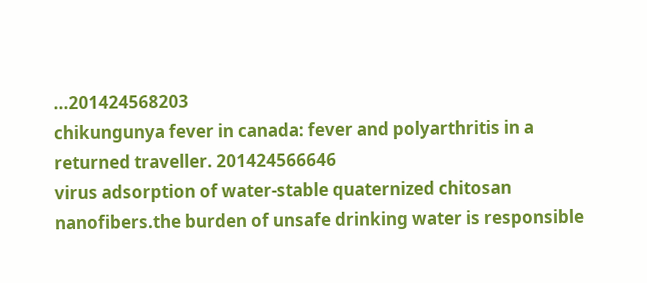...201424568203
chikungunya fever in canada: fever and polyarthritis in a returned traveller. 201424566646
virus adsorption of water-stable quaternized chitosan nanofibers.the burden of unsafe drinking water is responsible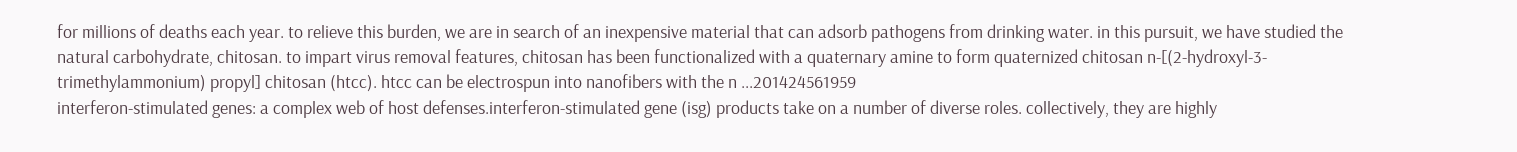for millions of deaths each year. to relieve this burden, we are in search of an inexpensive material that can adsorb pathogens from drinking water. in this pursuit, we have studied the natural carbohydrate, chitosan. to impart virus removal features, chitosan has been functionalized with a quaternary amine to form quaternized chitosan n-[(2-hydroxyl-3-trimethylammonium) propyl] chitosan (htcc). htcc can be electrospun into nanofibers with the n ...201424561959
interferon-stimulated genes: a complex web of host defenses.interferon-stimulated gene (isg) products take on a number of diverse roles. collectively, they are highly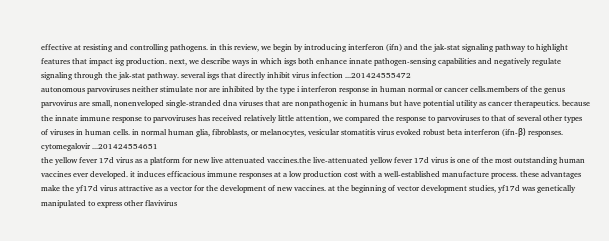effective at resisting and controlling pathogens. in this review, we begin by introducing interferon (ifn) and the jak-stat signaling pathway to highlight features that impact isg production. next, we describe ways in which isgs both enhance innate pathogen-sensing capabilities and negatively regulate signaling through the jak-stat pathway. several isgs that directly inhibit virus infection ...201424555472
autonomous parvoviruses neither stimulate nor are inhibited by the type i interferon response in human normal or cancer cells.members of the genus parvovirus are small, nonenveloped single-stranded dna viruses that are nonpathogenic in humans but have potential utility as cancer therapeutics. because the innate immune response to parvoviruses has received relatively little attention, we compared the response to parvoviruses to that of several other types of viruses in human cells. in normal human glia, fibroblasts, or melanocytes, vesicular stomatitis virus evoked robust beta interferon (ifn-β) responses. cytomegalovir ...201424554651
the yellow fever 17d virus as a platform for new live attenuated vaccines.the live-attenuated yellow fever 17d virus is one of the most outstanding human vaccines ever developed. it induces efficacious immune responses at a low production cost with a well-established manufacture process. these advantages make the yf17d virus attractive as a vector for the development of new vaccines. at the beginning of vector development studies, yf17d was genetically manipulated to express other flavivirus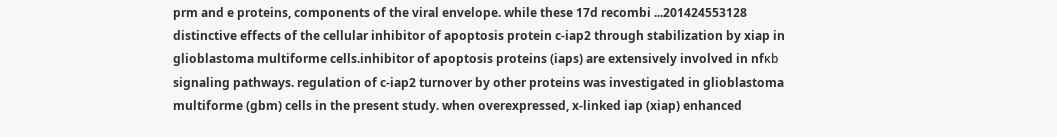prm and e proteins, components of the viral envelope. while these 17d recombi ...201424553128
distinctive effects of the cellular inhibitor of apoptosis protein c-iap2 through stabilization by xiap in glioblastoma multiforme cells.inhibitor of apoptosis proteins (iaps) are extensively involved in nfκb signaling pathways. regulation of c-iap2 turnover by other proteins was investigated in glioblastoma multiforme (gbm) cells in the present study. when overexpressed, x-linked iap (xiap) enhanced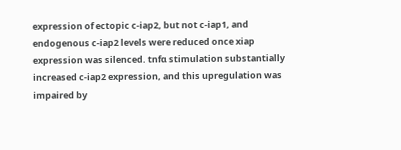expression of ectopic c-iap2, but not c-iap1, and endogenous c-iap2 levels were reduced once xiap expression was silenced. tnfα stimulation substantially increased c-iap2 expression, and this upregulation was impaired by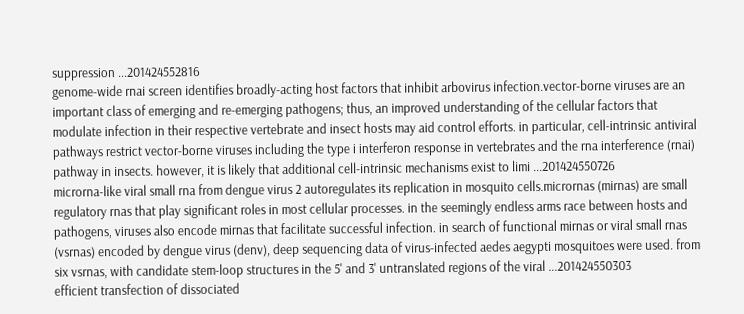suppression ...201424552816
genome-wide rnai screen identifies broadly-acting host factors that inhibit arbovirus infection.vector-borne viruses are an important class of emerging and re-emerging pathogens; thus, an improved understanding of the cellular factors that modulate infection in their respective vertebrate and insect hosts may aid control efforts. in particular, cell-intrinsic antiviral pathways restrict vector-borne viruses including the type i interferon response in vertebrates and the rna interference (rnai) pathway in insects. however, it is likely that additional cell-intrinsic mechanisms exist to limi ...201424550726
microrna-like viral small rna from dengue virus 2 autoregulates its replication in mosquito cells.micrornas (mirnas) are small regulatory rnas that play significant roles in most cellular processes. in the seemingly endless arms race between hosts and pathogens, viruses also encode mirnas that facilitate successful infection. in search of functional mirnas or viral small rnas (vsrnas) encoded by dengue virus (denv), deep sequencing data of virus-infected aedes aegypti mosquitoes were used. from six vsrnas, with candidate stem-loop structures in the 5' and 3' untranslated regions of the viral ...201424550303
efficient transfection of dissociated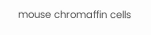mouse chromaffin cells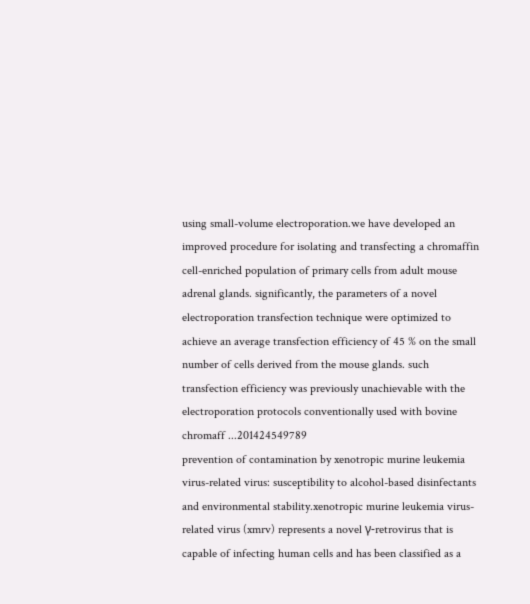using small-volume electroporation.we have developed an improved procedure for isolating and transfecting a chromaffin cell-enriched population of primary cells from adult mouse adrenal glands. significantly, the parameters of a novel electroporation transfection technique were optimized to achieve an average transfection efficiency of 45 % on the small number of cells derived from the mouse glands. such transfection efficiency was previously unachievable with the electroporation protocols conventionally used with bovine chromaff ...201424549789
prevention of contamination by xenotropic murine leukemia virus-related virus: susceptibility to alcohol-based disinfectants and environmental stability.xenotropic murine leukemia virus-related virus (xmrv) represents a novel γ-retrovirus that is capable of infecting human cells and has been classified as a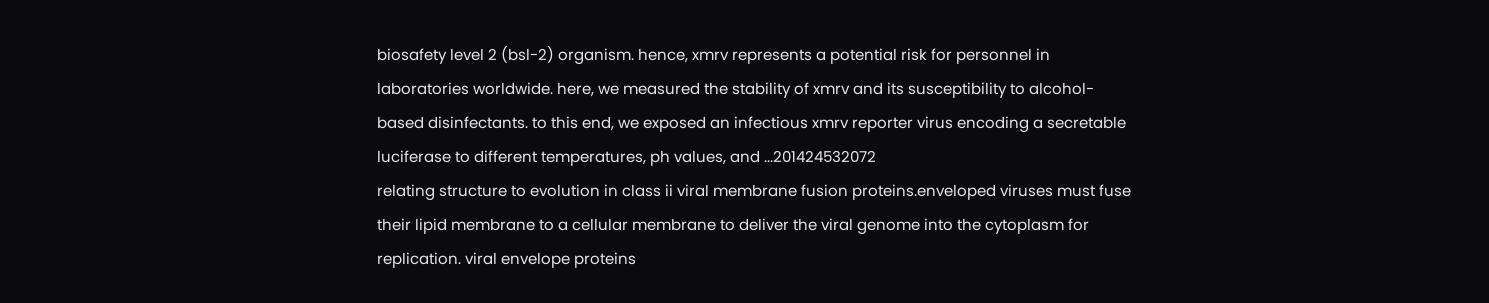biosafety level 2 (bsl-2) organism. hence, xmrv represents a potential risk for personnel in laboratories worldwide. here, we measured the stability of xmrv and its susceptibility to alcohol-based disinfectants. to this end, we exposed an infectious xmrv reporter virus encoding a secretable luciferase to different temperatures, ph values, and ...201424532072
relating structure to evolution in class ii viral membrane fusion proteins.enveloped viruses must fuse their lipid membrane to a cellular membrane to deliver the viral genome into the cytoplasm for replication. viral envelope proteins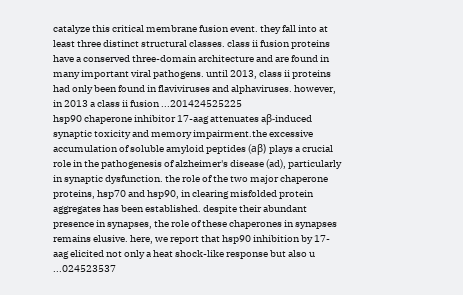catalyze this critical membrane fusion event. they fall into at least three distinct structural classes. class ii fusion proteins have a conserved three-domain architecture and are found in many important viral pathogens. until 2013, class ii proteins had only been found in flaviviruses and alphaviruses. however, in 2013 a class ii fusion ...201424525225
hsp90 chaperone inhibitor 17-aag attenuates aβ-induced synaptic toxicity and memory impairment.the excessive accumulation of soluble amyloid peptides (aβ) plays a crucial role in the pathogenesis of alzheimer's disease (ad), particularly in synaptic dysfunction. the role of the two major chaperone proteins, hsp70 and hsp90, in clearing misfolded protein aggregates has been established. despite their abundant presence in synapses, the role of these chaperones in synapses remains elusive. here, we report that hsp90 inhibition by 17-aag elicited not only a heat shock-like response but also u ...024523537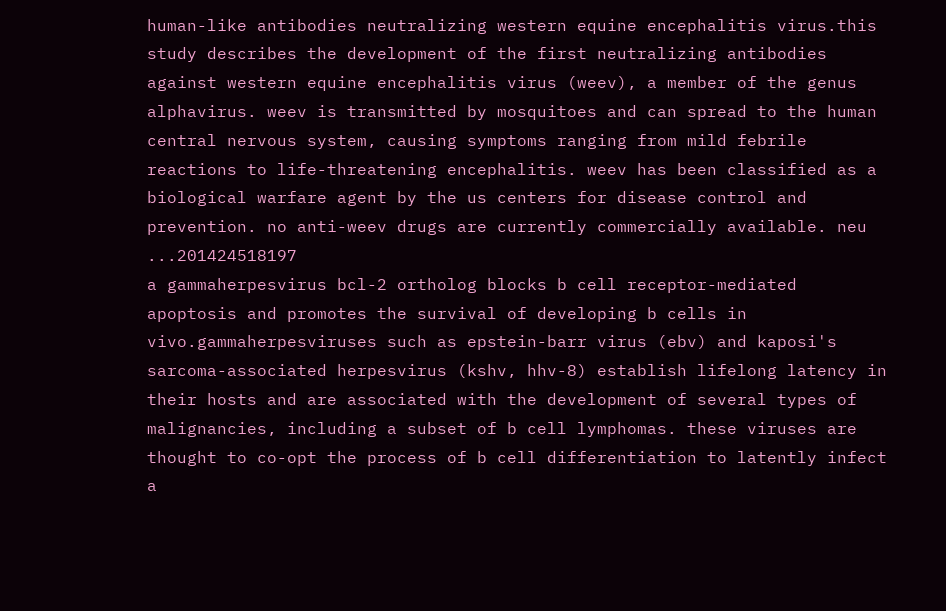human-like antibodies neutralizing western equine encephalitis virus.this study describes the development of the first neutralizing antibodies against western equine encephalitis virus (weev), a member of the genus alphavirus. weev is transmitted by mosquitoes and can spread to the human central nervous system, causing symptoms ranging from mild febrile reactions to life-threatening encephalitis. weev has been classified as a biological warfare agent by the us centers for disease control and prevention. no anti-weev drugs are currently commercially available. neu ...201424518197
a gammaherpesvirus bcl-2 ortholog blocks b cell receptor-mediated apoptosis and promotes the survival of developing b cells in vivo.gammaherpesviruses such as epstein-barr virus (ebv) and kaposi's sarcoma-associated herpesvirus (kshv, hhv-8) establish lifelong latency in their hosts and are associated with the development of several types of malignancies, including a subset of b cell lymphomas. these viruses are thought to co-opt the process of b cell differentiation to latently infect a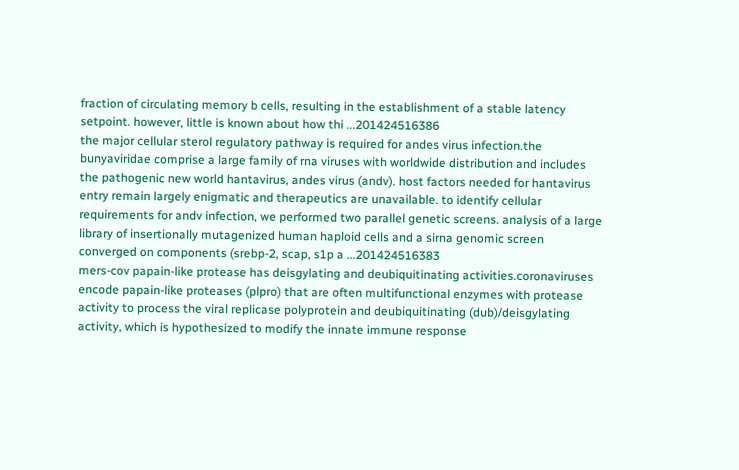fraction of circulating memory b cells, resulting in the establishment of a stable latency setpoint. however, little is known about how thi ...201424516386
the major cellular sterol regulatory pathway is required for andes virus infection.the bunyaviridae comprise a large family of rna viruses with worldwide distribution and includes the pathogenic new world hantavirus, andes virus (andv). host factors needed for hantavirus entry remain largely enigmatic and therapeutics are unavailable. to identify cellular requirements for andv infection, we performed two parallel genetic screens. analysis of a large library of insertionally mutagenized human haploid cells and a sirna genomic screen converged on components (srebp-2, scap, s1p a ...201424516383
mers-cov papain-like protease has deisgylating and deubiquitinating activities.coronaviruses encode papain-like proteases (plpro) that are often multifunctional enzymes with protease activity to process the viral replicase polyprotein and deubiquitinating (dub)/deisgylating activity, which is hypothesized to modify the innate immune response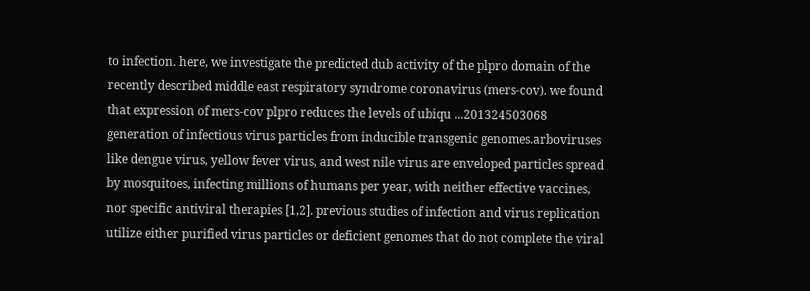to infection. here, we investigate the predicted dub activity of the plpro domain of the recently described middle east respiratory syndrome coronavirus (mers-cov). we found that expression of mers-cov plpro reduces the levels of ubiqu ...201324503068
generation of infectious virus particles from inducible transgenic genomes.arboviruses like dengue virus, yellow fever virus, and west nile virus are enveloped particles spread by mosquitoes, infecting millions of humans per year, with neither effective vaccines, nor specific antiviral therapies [1,2]. previous studies of infection and virus replication utilize either purified virus particles or deficient genomes that do not complete the viral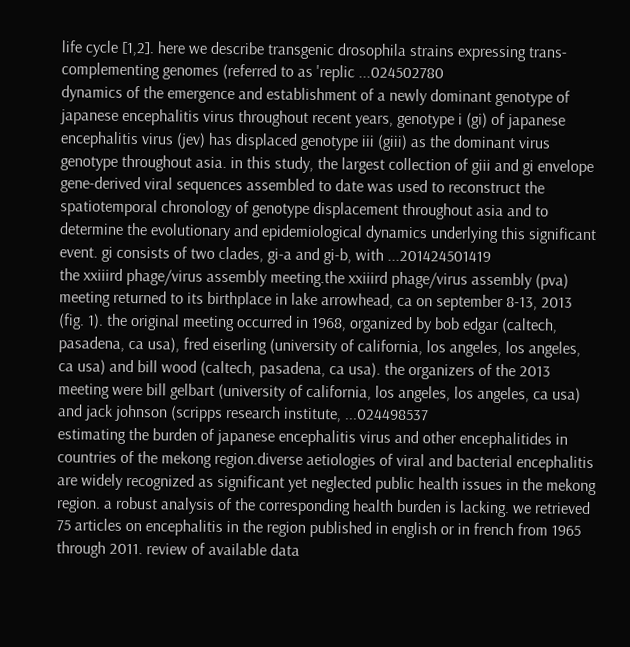life cycle [1,2]. here we describe transgenic drosophila strains expressing trans-complementing genomes (referred to as 'replic ...024502780
dynamics of the emergence and establishment of a newly dominant genotype of japanese encephalitis virus throughout recent years, genotype i (gi) of japanese encephalitis virus (jev) has displaced genotype iii (giii) as the dominant virus genotype throughout asia. in this study, the largest collection of giii and gi envelope gene-derived viral sequences assembled to date was used to reconstruct the spatiotemporal chronology of genotype displacement throughout asia and to determine the evolutionary and epidemiological dynamics underlying this significant event. gi consists of two clades, gi-a and gi-b, with ...201424501419
the xxiiird phage/virus assembly meeting.the xxiiird phage/virus assembly (pva) meeting returned to its birthplace in lake arrowhead, ca on september 8-13, 2013 (fig. 1). the original meeting occurred in 1968, organized by bob edgar (caltech, pasadena, ca usa), fred eiserling (university of california, los angeles, los angeles, ca usa) and bill wood (caltech, pasadena, ca usa). the organizers of the 2013 meeting were bill gelbart (university of california, los angeles, los angeles, ca usa) and jack johnson (scripps research institute, ...024498537
estimating the burden of japanese encephalitis virus and other encephalitides in countries of the mekong region.diverse aetiologies of viral and bacterial encephalitis are widely recognized as significant yet neglected public health issues in the mekong region. a robust analysis of the corresponding health burden is lacking. we retrieved 75 articles on encephalitis in the region published in english or in french from 1965 through 2011. review of available data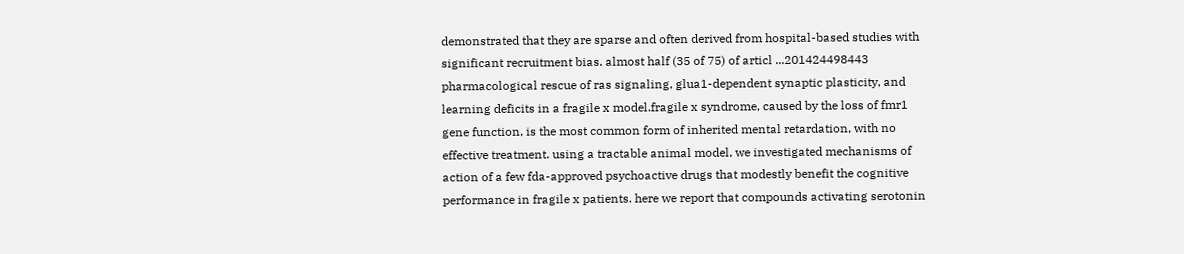demonstrated that they are sparse and often derived from hospital-based studies with significant recruitment bias. almost half (35 of 75) of articl ...201424498443
pharmacological rescue of ras signaling, glua1-dependent synaptic plasticity, and learning deficits in a fragile x model.fragile x syndrome, caused by the loss of fmr1 gene function, is the most common form of inherited mental retardation, with no effective treatment. using a tractable animal model, we investigated mechanisms of action of a few fda-approved psychoactive drugs that modestly benefit the cognitive performance in fragile x patients. here we report that compounds activating serotonin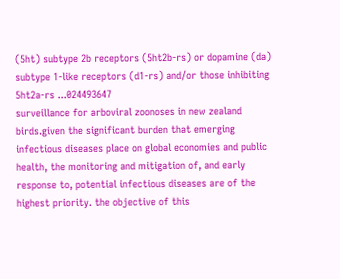(5ht) subtype 2b receptors (5ht2b-rs) or dopamine (da) subtype 1-like receptors (d1-rs) and/or those inhibiting 5ht2a-rs ...024493647
surveillance for arboviral zoonoses in new zealand birds.given the significant burden that emerging infectious diseases place on global economies and public health, the monitoring and mitigation of, and early response to, potential infectious diseases are of the highest priority. the objective of this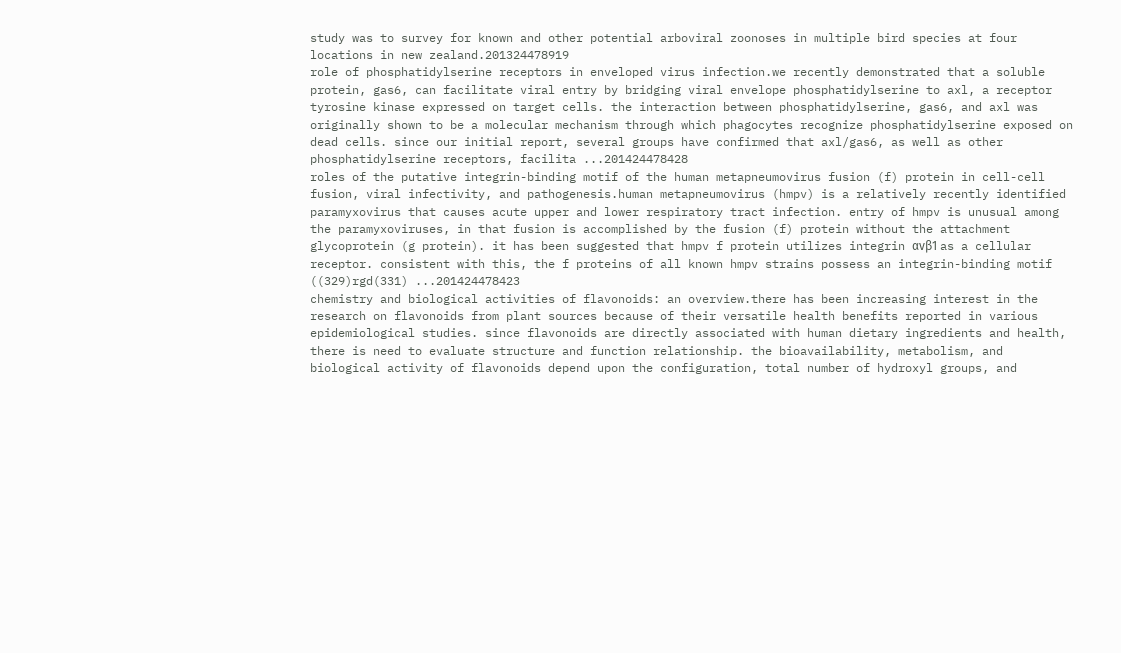study was to survey for known and other potential arboviral zoonoses in multiple bird species at four locations in new zealand.201324478919
role of phosphatidylserine receptors in enveloped virus infection.we recently demonstrated that a soluble protein, gas6, can facilitate viral entry by bridging viral envelope phosphatidylserine to axl, a receptor tyrosine kinase expressed on target cells. the interaction between phosphatidylserine, gas6, and axl was originally shown to be a molecular mechanism through which phagocytes recognize phosphatidylserine exposed on dead cells. since our initial report, several groups have confirmed that axl/gas6, as well as other phosphatidylserine receptors, facilita ...201424478428
roles of the putative integrin-binding motif of the human metapneumovirus fusion (f) protein in cell-cell fusion, viral infectivity, and pathogenesis.human metapneumovirus (hmpv) is a relatively recently identified paramyxovirus that causes acute upper and lower respiratory tract infection. entry of hmpv is unusual among the paramyxoviruses, in that fusion is accomplished by the fusion (f) protein without the attachment glycoprotein (g protein). it has been suggested that hmpv f protein utilizes integrin αvβ1 as a cellular receptor. consistent with this, the f proteins of all known hmpv strains possess an integrin-binding motif ((329)rgd(331) ...201424478423
chemistry and biological activities of flavonoids: an overview.there has been increasing interest in the research on flavonoids from plant sources because of their versatile health benefits reported in various epidemiological studies. since flavonoids are directly associated with human dietary ingredients and health, there is need to evaluate structure and function relationship. the bioavailability, metabolism, and biological activity of flavonoids depend upon the configuration, total number of hydroxyl groups, and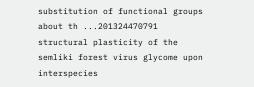substitution of functional groups about th ...201324470791
structural plasticity of the semliki forest virus glycome upon interspecies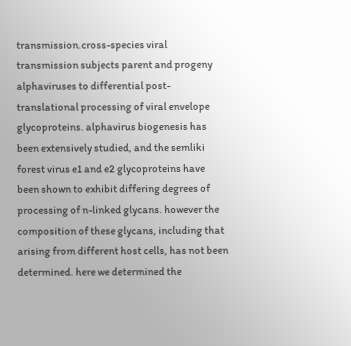transmission.cross-species viral transmission subjects parent and progeny alphaviruses to differential post-translational processing of viral envelope glycoproteins. alphavirus biogenesis has been extensively studied, and the semliki forest virus e1 and e2 glycoproteins have been shown to exhibit differing degrees of processing of n-linked glycans. however the composition of these glycans, including that arising from different host cells, has not been determined. here we determined the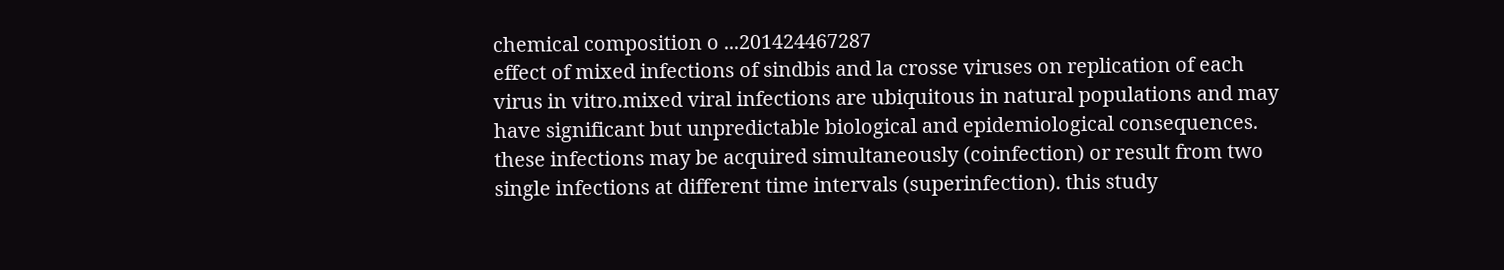chemical composition o ...201424467287
effect of mixed infections of sindbis and la crosse viruses on replication of each virus in vitro.mixed viral infections are ubiquitous in natural populations and may have significant but unpredictable biological and epidemiological consequences. these infections may be acquired simultaneously (coinfection) or result from two single infections at different time intervals (superinfection). this study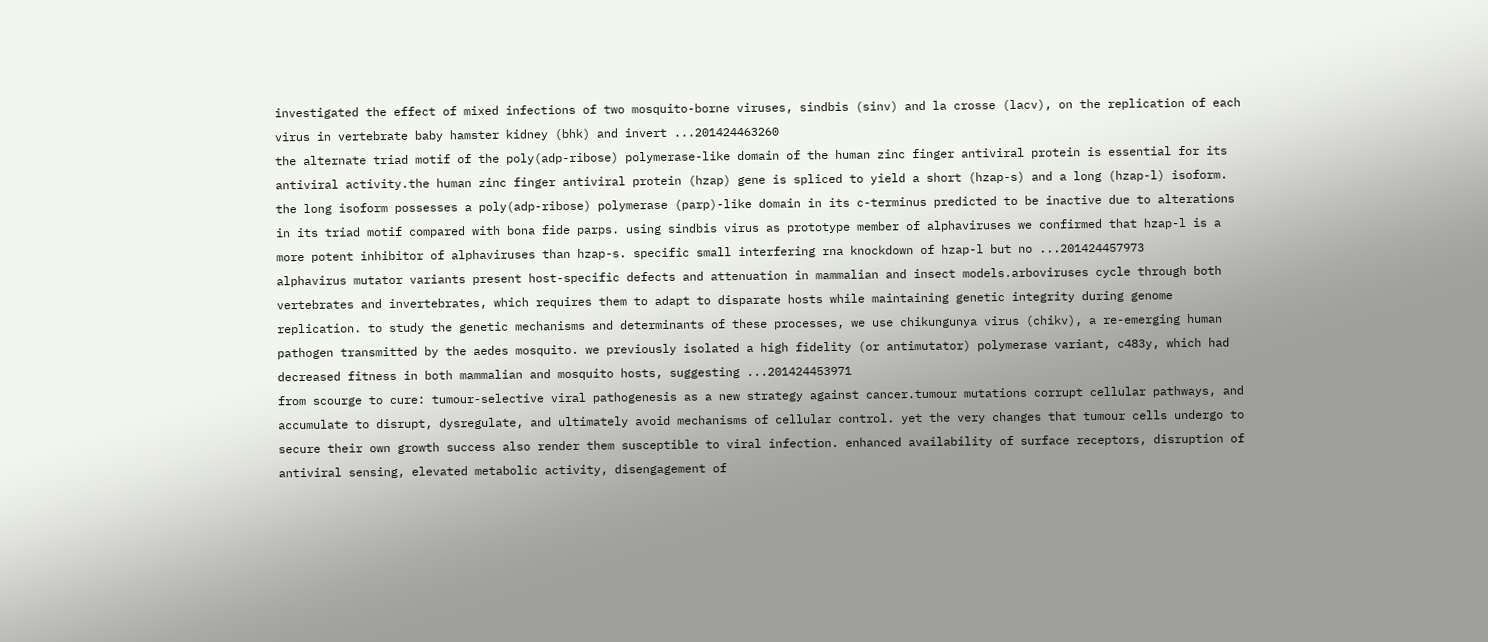investigated the effect of mixed infections of two mosquito-borne viruses, sindbis (sinv) and la crosse (lacv), on the replication of each virus in vertebrate baby hamster kidney (bhk) and invert ...201424463260
the alternate triad motif of the poly(adp-ribose) polymerase-like domain of the human zinc finger antiviral protein is essential for its antiviral activity.the human zinc finger antiviral protein (hzap) gene is spliced to yield a short (hzap-s) and a long (hzap-l) isoform. the long isoform possesses a poly(adp-ribose) polymerase (parp)-like domain in its c-terminus predicted to be inactive due to alterations in its triad motif compared with bona fide parps. using sindbis virus as prototype member of alphaviruses we confirmed that hzap-l is a more potent inhibitor of alphaviruses than hzap-s. specific small interfering rna knockdown of hzap-l but no ...201424457973
alphavirus mutator variants present host-specific defects and attenuation in mammalian and insect models.arboviruses cycle through both vertebrates and invertebrates, which requires them to adapt to disparate hosts while maintaining genetic integrity during genome replication. to study the genetic mechanisms and determinants of these processes, we use chikungunya virus (chikv), a re-emerging human pathogen transmitted by the aedes mosquito. we previously isolated a high fidelity (or antimutator) polymerase variant, c483y, which had decreased fitness in both mammalian and mosquito hosts, suggesting ...201424453971
from scourge to cure: tumour-selective viral pathogenesis as a new strategy against cancer.tumour mutations corrupt cellular pathways, and accumulate to disrupt, dysregulate, and ultimately avoid mechanisms of cellular control. yet the very changes that tumour cells undergo to secure their own growth success also render them susceptible to viral infection. enhanced availability of surface receptors, disruption of antiviral sensing, elevated metabolic activity, disengagement of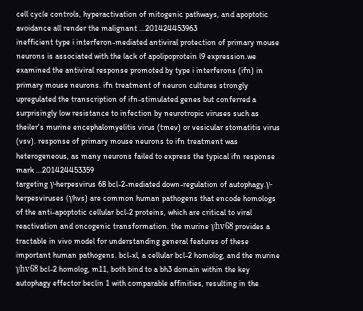cell cycle controls, hyperactivation of mitogenic pathways, and apoptotic avoidance all render the malignant ...201424453963
inefficient type i interferon-mediated antiviral protection of primary mouse neurons is associated with the lack of apolipoprotein l9 expression.we examined the antiviral response promoted by type i interferons (ifn) in primary mouse neurons. ifn treatment of neuron cultures strongly upregulated the transcription of ifn-stimulated genes but conferred a surprisingly low resistance to infection by neurotropic viruses such as theiler's murine encephalomyelitis virus (tmev) or vesicular stomatitis virus (vsv). response of primary mouse neurons to ifn treatment was heterogeneous, as many neurons failed to express the typical ifn response mark ...201424453359
targeting γ-herpesvirus 68 bcl-2-mediated down-regulation of autophagy.γ-herpesviruses (γhvs) are common human pathogens that encode homologs of the anti-apoptotic cellular bcl-2 proteins, which are critical to viral reactivation and oncogenic transformation. the murine γhv68 provides a tractable in vivo model for understanding general features of these important human pathogens. bcl-xl, a cellular bcl-2 homolog, and the murine γhv68 bcl-2 homolog, m11, both bind to a bh3 domain within the key autophagy effector beclin 1 with comparable affinities, resulting in the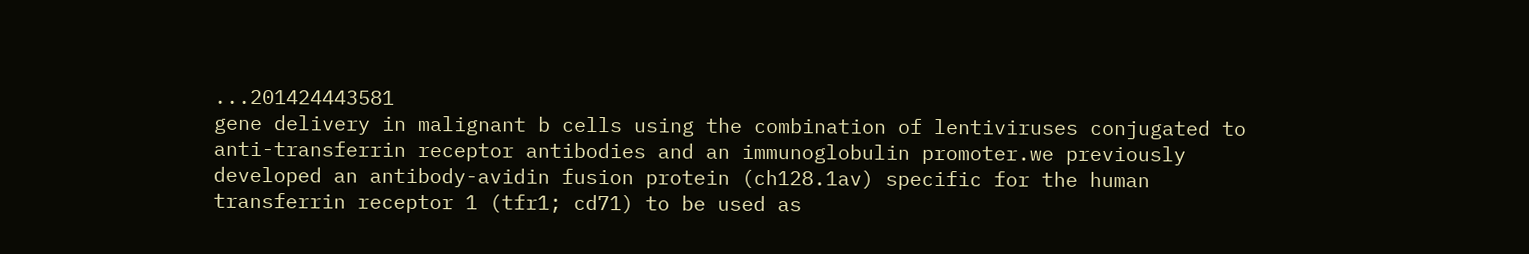...201424443581
gene delivery in malignant b cells using the combination of lentiviruses conjugated to anti-transferrin receptor antibodies and an immunoglobulin promoter.we previously developed an antibody-avidin fusion protein (ch128.1av) specific for the human transferrin receptor 1 (tfr1; cd71) to be used as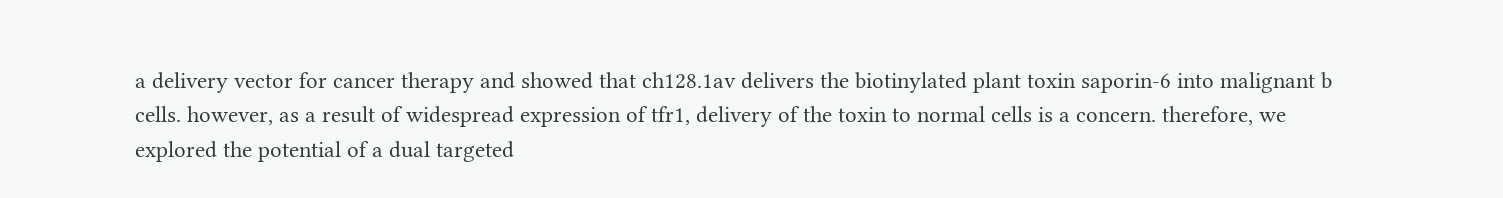a delivery vector for cancer therapy and showed that ch128.1av delivers the biotinylated plant toxin saporin-6 into malignant b cells. however, as a result of widespread expression of tfr1, delivery of the toxin to normal cells is a concern. therefore, we explored the potential of a dual targeted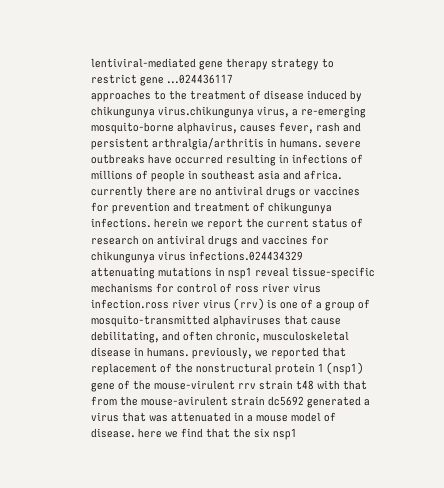lentiviral-mediated gene therapy strategy to restrict gene ...024436117
approaches to the treatment of disease induced by chikungunya virus.chikungunya virus, a re-emerging mosquito-borne alphavirus, causes fever, rash and persistent arthralgia/arthritis in humans. severe outbreaks have occurred resulting in infections of millions of people in southeast asia and africa. currently there are no antiviral drugs or vaccines for prevention and treatment of chikungunya infections. herein we report the current status of research on antiviral drugs and vaccines for chikungunya virus infections.024434329
attenuating mutations in nsp1 reveal tissue-specific mechanisms for control of ross river virus infection.ross river virus (rrv) is one of a group of mosquito-transmitted alphaviruses that cause debilitating, and often chronic, musculoskeletal disease in humans. previously, we reported that replacement of the nonstructural protein 1 (nsp1) gene of the mouse-virulent rrv strain t48 with that from the mouse-avirulent strain dc5692 generated a virus that was attenuated in a mouse model of disease. here we find that the six nsp1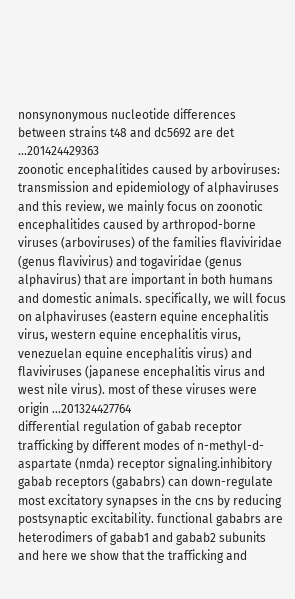nonsynonymous nucleotide differences between strains t48 and dc5692 are det ...201424429363
zoonotic encephalitides caused by arboviruses: transmission and epidemiology of alphaviruses and this review, we mainly focus on zoonotic encephalitides caused by arthropod-borne viruses (arboviruses) of the families flaviviridae (genus flavivirus) and togaviridae (genus alphavirus) that are important in both humans and domestic animals. specifically, we will focus on alphaviruses (eastern equine encephalitis virus, western equine encephalitis virus, venezuelan equine encephalitis virus) and flaviviruses (japanese encephalitis virus and west nile virus). most of these viruses were origin ...201324427764
differential regulation of gabab receptor trafficking by different modes of n-methyl-d-aspartate (nmda) receptor signaling.inhibitory gabab receptors (gababrs) can down-regulate most excitatory synapses in the cns by reducing postsynaptic excitability. functional gababrs are heterodimers of gabab1 and gabab2 subunits and here we show that the trafficking and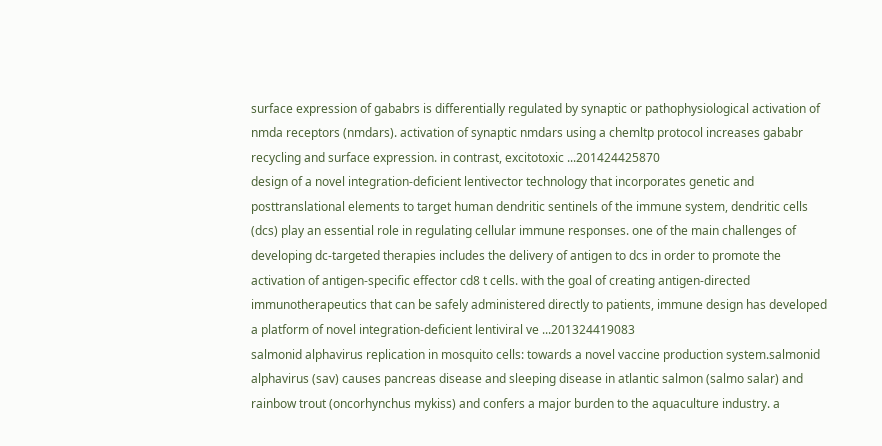surface expression of gababrs is differentially regulated by synaptic or pathophysiological activation of nmda receptors (nmdars). activation of synaptic nmdars using a chemltp protocol increases gababr recycling and surface expression. in contrast, excitotoxic ...201424425870
design of a novel integration-deficient lentivector technology that incorporates genetic and posttranslational elements to target human dendritic sentinels of the immune system, dendritic cells (dcs) play an essential role in regulating cellular immune responses. one of the main challenges of developing dc-targeted therapies includes the delivery of antigen to dcs in order to promote the activation of antigen-specific effector cd8 t cells. with the goal of creating antigen-directed immunotherapeutics that can be safely administered directly to patients, immune design has developed a platform of novel integration-deficient lentiviral ve ...201324419083
salmonid alphavirus replication in mosquito cells: towards a novel vaccine production system.salmonid alphavirus (sav) causes pancreas disease and sleeping disease in atlantic salmon (salmo salar) and rainbow trout (oncorhynchus mykiss) and confers a major burden to the aquaculture industry. a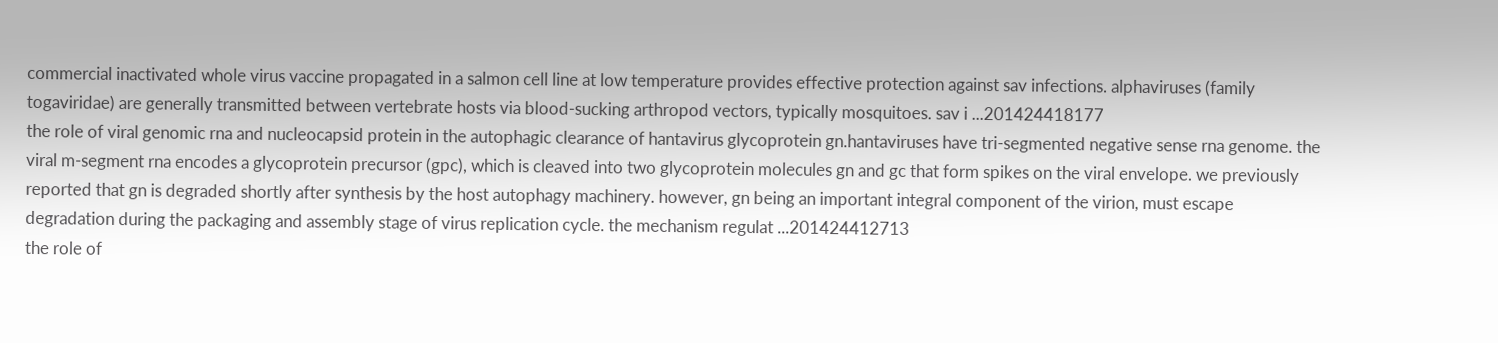commercial inactivated whole virus vaccine propagated in a salmon cell line at low temperature provides effective protection against sav infections. alphaviruses (family togaviridae) are generally transmitted between vertebrate hosts via blood-sucking arthropod vectors, typically mosquitoes. sav i ...201424418177
the role of viral genomic rna and nucleocapsid protein in the autophagic clearance of hantavirus glycoprotein gn.hantaviruses have tri-segmented negative sense rna genome. the viral m-segment rna encodes a glycoprotein precursor (gpc), which is cleaved into two glycoprotein molecules gn and gc that form spikes on the viral envelope. we previously reported that gn is degraded shortly after synthesis by the host autophagy machinery. however, gn being an important integral component of the virion, must escape degradation during the packaging and assembly stage of virus replication cycle. the mechanism regulat ...201424412713
the role of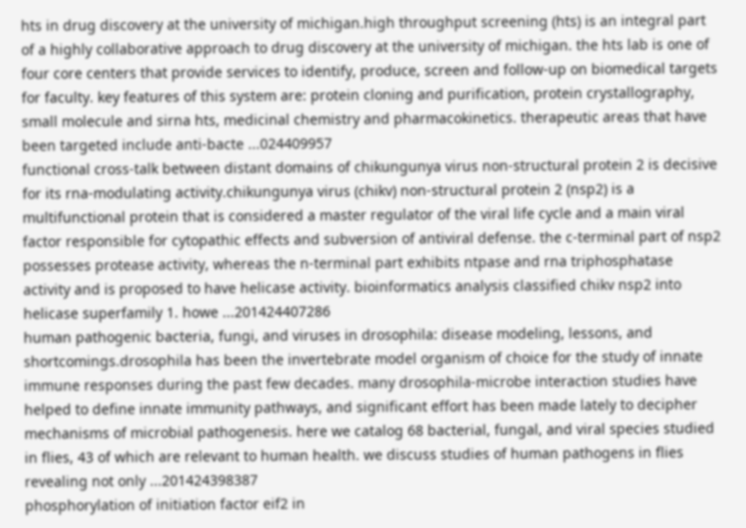hts in drug discovery at the university of michigan.high throughput screening (hts) is an integral part of a highly collaborative approach to drug discovery at the university of michigan. the hts lab is one of four core centers that provide services to identify, produce, screen and follow-up on biomedical targets for faculty. key features of this system are: protein cloning and purification, protein crystallography, small molecule and sirna hts, medicinal chemistry and pharmacokinetics. therapeutic areas that have been targeted include anti-bacte ...024409957
functional cross-talk between distant domains of chikungunya virus non-structural protein 2 is decisive for its rna-modulating activity.chikungunya virus (chikv) non-structural protein 2 (nsp2) is a multifunctional protein that is considered a master regulator of the viral life cycle and a main viral factor responsible for cytopathic effects and subversion of antiviral defense. the c-terminal part of nsp2 possesses protease activity, whereas the n-terminal part exhibits ntpase and rna triphosphatase activity and is proposed to have helicase activity. bioinformatics analysis classified chikv nsp2 into helicase superfamily 1. howe ...201424407286
human pathogenic bacteria, fungi, and viruses in drosophila: disease modeling, lessons, and shortcomings.drosophila has been the invertebrate model organism of choice for the study of innate immune responses during the past few decades. many drosophila-microbe interaction studies have helped to define innate immunity pathways, and significant effort has been made lately to decipher mechanisms of microbial pathogenesis. here we catalog 68 bacterial, fungal, and viral species studied in flies, 43 of which are relevant to human health. we discuss studies of human pathogens in flies revealing not only ...201424398387
phosphorylation of initiation factor eif2 in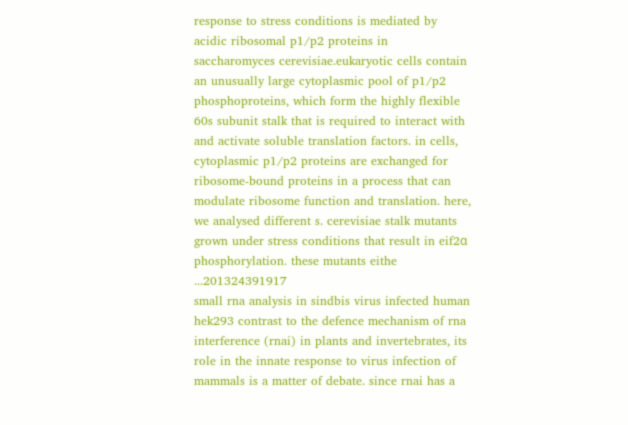response to stress conditions is mediated by acidic ribosomal p1/p2 proteins in saccharomyces cerevisiae.eukaryotic cells contain an unusually large cytoplasmic pool of p1/p2 phosphoproteins, which form the highly flexible 60s subunit stalk that is required to interact with and activate soluble translation factors. in cells, cytoplasmic p1/p2 proteins are exchanged for ribosome-bound proteins in a process that can modulate ribosome function and translation. here, we analysed different s. cerevisiae stalk mutants grown under stress conditions that result in eif2α phosphorylation. these mutants eithe ...201324391917
small rna analysis in sindbis virus infected human hek293 contrast to the defence mechanism of rna interference (rnai) in plants and invertebrates, its role in the innate response to virus infection of mammals is a matter of debate. since rnai has a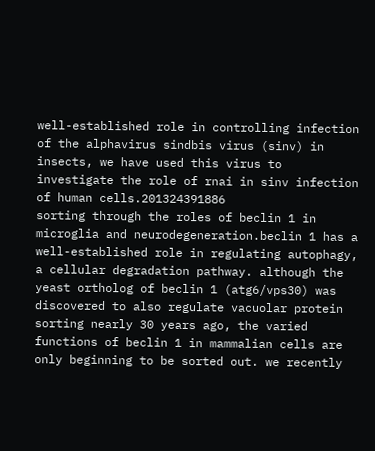well-established role in controlling infection of the alphavirus sindbis virus (sinv) in insects, we have used this virus to investigate the role of rnai in sinv infection of human cells.201324391886
sorting through the roles of beclin 1 in microglia and neurodegeneration.beclin 1 has a well-established role in regulating autophagy, a cellular degradation pathway. although the yeast ortholog of beclin 1 (atg6/vps30) was discovered to also regulate vacuolar protein sorting nearly 30 years ago, the varied functions of beclin 1 in mammalian cells are only beginning to be sorted out. we recently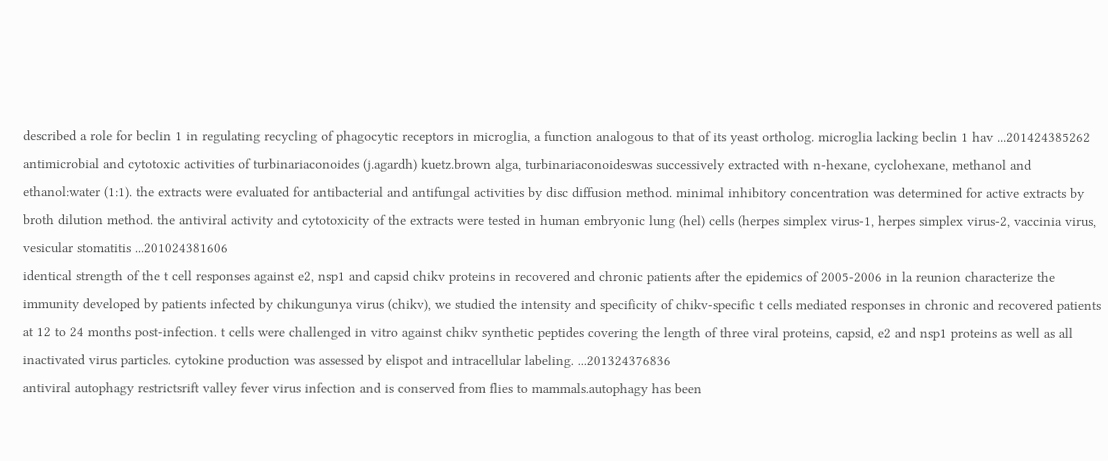described a role for beclin 1 in regulating recycling of phagocytic receptors in microglia, a function analogous to that of its yeast ortholog. microglia lacking beclin 1 hav ...201424385262
antimicrobial and cytotoxic activities of turbinariaconoides (j.agardh) kuetz.brown alga, turbinariaconoideswas successively extracted with n-hexane, cyclohexane, methanol and ethanol:water (1:1). the extracts were evaluated for antibacterial and antifungal activities by disc diffusion method. minimal inhibitory concentration was determined for active extracts by broth dilution method. the antiviral activity and cytotoxicity of the extracts were tested in human embryonic lung (hel) cells (herpes simplex virus-1, herpes simplex virus-2, vaccinia virus, vesicular stomatitis ...201024381606
identical strength of the t cell responses against e2, nsp1 and capsid chikv proteins in recovered and chronic patients after the epidemics of 2005-2006 in la reunion characterize the immunity developed by patients infected by chikungunya virus (chikv), we studied the intensity and specificity of chikv-specific t cells mediated responses in chronic and recovered patients at 12 to 24 months post-infection. t cells were challenged in vitro against chikv synthetic peptides covering the length of three viral proteins, capsid, e2 and nsp1 proteins as well as all inactivated virus particles. cytokine production was assessed by elispot and intracellular labeling. ...201324376836
antiviral autophagy restrictsrift valley fever virus infection and is conserved from flies to mammals.autophagy has been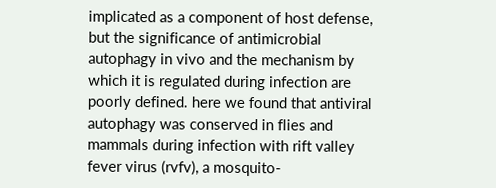implicated as a component of host defense, but the significance of antimicrobial autophagy in vivo and the mechanism by which it is regulated during infection are poorly defined. here we found that antiviral autophagy was conserved in flies and mammals during infection with rift valley fever virus (rvfv), a mosquito-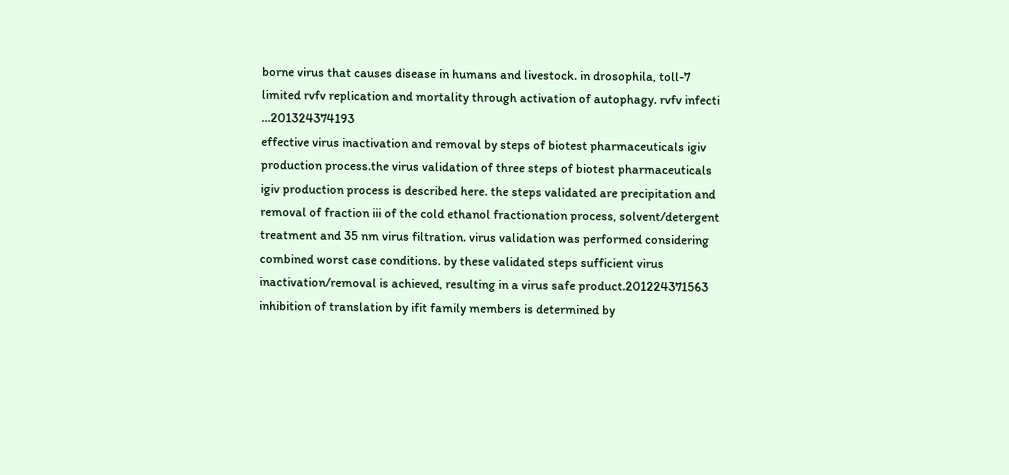borne virus that causes disease in humans and livestock. in drosophila, toll-7 limited rvfv replication and mortality through activation of autophagy. rvfv infecti ...201324374193
effective virus inactivation and removal by steps of biotest pharmaceuticals igiv production process.the virus validation of three steps of biotest pharmaceuticals igiv production process is described here. the steps validated are precipitation and removal of fraction iii of the cold ethanol fractionation process, solvent/detergent treatment and 35 nm virus filtration. virus validation was performed considering combined worst case conditions. by these validated steps sufficient virus inactivation/removal is achieved, resulting in a virus safe product.201224371563
inhibition of translation by ifit family members is determined by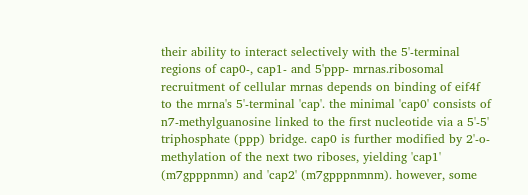their ability to interact selectively with the 5'-terminal regions of cap0-, cap1- and 5'ppp- mrnas.ribosomal recruitment of cellular mrnas depends on binding of eif4f to the mrna's 5'-terminal 'cap'. the minimal 'cap0' consists of n7-methylguanosine linked to the first nucleotide via a 5'-5' triphosphate (ppp) bridge. cap0 is further modified by 2'-o-methylation of the next two riboses, yielding 'cap1' (m7gpppnmn) and 'cap2' (m7gpppnmnm). however, some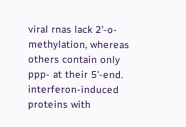viral rnas lack 2'-o-methylation, whereas others contain only ppp- at their 5'-end. interferon-induced proteins with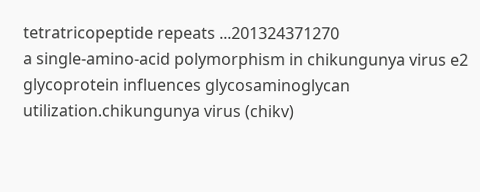tetratricopeptide repeats ...201324371270
a single-amino-acid polymorphism in chikungunya virus e2 glycoprotein influences glycosaminoglycan utilization.chikungunya virus (chikv)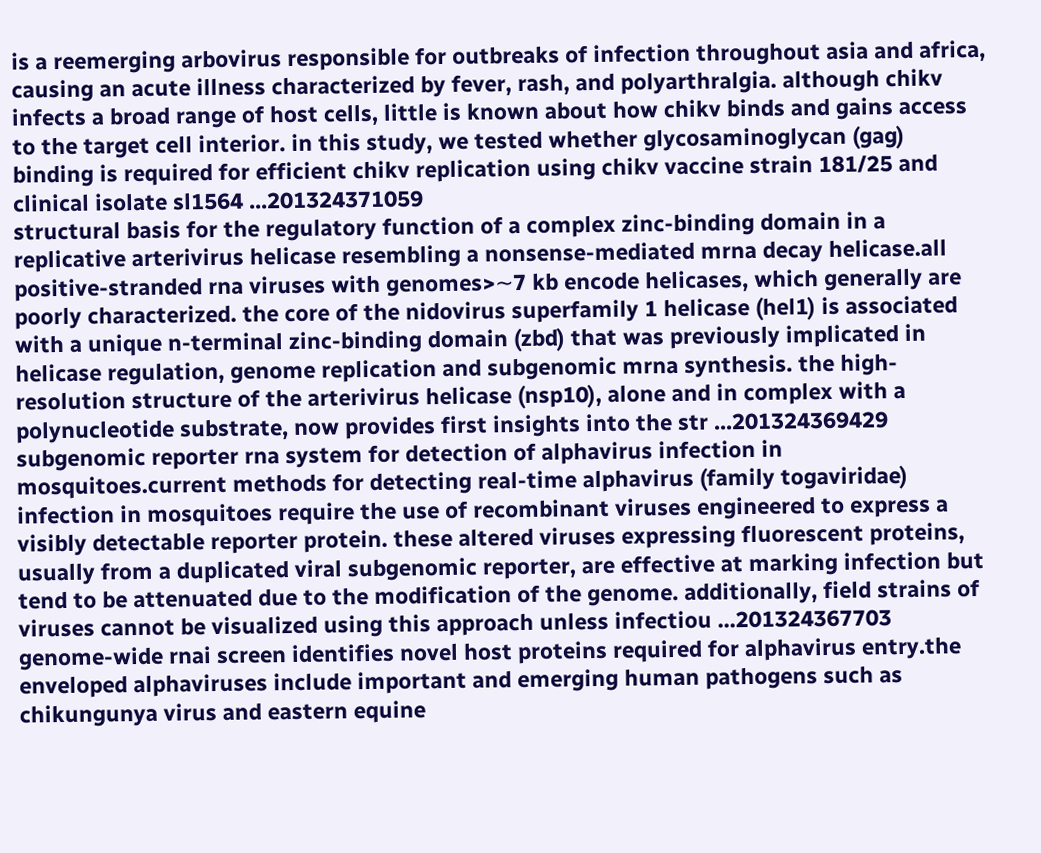is a reemerging arbovirus responsible for outbreaks of infection throughout asia and africa, causing an acute illness characterized by fever, rash, and polyarthralgia. although chikv infects a broad range of host cells, little is known about how chikv binds and gains access to the target cell interior. in this study, we tested whether glycosaminoglycan (gag) binding is required for efficient chikv replication using chikv vaccine strain 181/25 and clinical isolate sl1564 ...201324371059
structural basis for the regulatory function of a complex zinc-binding domain in a replicative arterivirus helicase resembling a nonsense-mediated mrna decay helicase.all positive-stranded rna viruses with genomes>∼7 kb encode helicases, which generally are poorly characterized. the core of the nidovirus superfamily 1 helicase (hel1) is associated with a unique n-terminal zinc-binding domain (zbd) that was previously implicated in helicase regulation, genome replication and subgenomic mrna synthesis. the high-resolution structure of the arterivirus helicase (nsp10), alone and in complex with a polynucleotide substrate, now provides first insights into the str ...201324369429
subgenomic reporter rna system for detection of alphavirus infection in mosquitoes.current methods for detecting real-time alphavirus (family togaviridae) infection in mosquitoes require the use of recombinant viruses engineered to express a visibly detectable reporter protein. these altered viruses expressing fluorescent proteins, usually from a duplicated viral subgenomic reporter, are effective at marking infection but tend to be attenuated due to the modification of the genome. additionally, field strains of viruses cannot be visualized using this approach unless infectiou ...201324367703
genome-wide rnai screen identifies novel host proteins required for alphavirus entry.the enveloped alphaviruses include important and emerging human pathogens such as chikungunya virus and eastern equine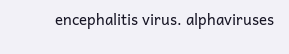encephalitis virus. alphaviruses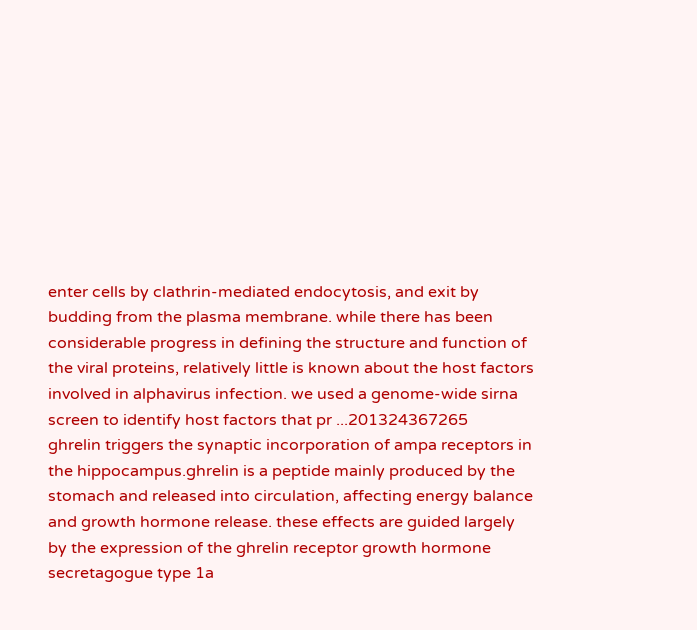enter cells by clathrin-mediated endocytosis, and exit by budding from the plasma membrane. while there has been considerable progress in defining the structure and function of the viral proteins, relatively little is known about the host factors involved in alphavirus infection. we used a genome-wide sirna screen to identify host factors that pr ...201324367265
ghrelin triggers the synaptic incorporation of ampa receptors in the hippocampus.ghrelin is a peptide mainly produced by the stomach and released into circulation, affecting energy balance and growth hormone release. these effects are guided largely by the expression of the ghrelin receptor growth hormone secretagogue type 1a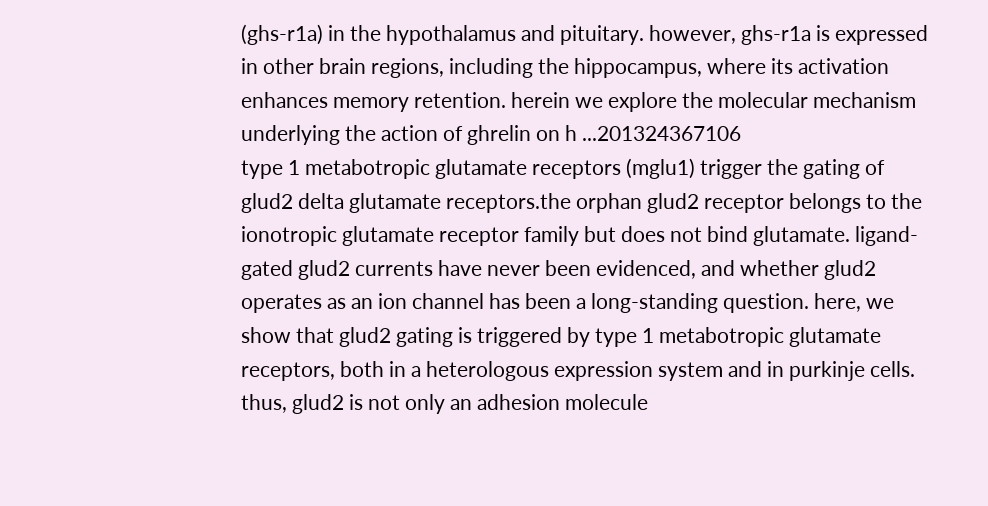(ghs-r1a) in the hypothalamus and pituitary. however, ghs-r1a is expressed in other brain regions, including the hippocampus, where its activation enhances memory retention. herein we explore the molecular mechanism underlying the action of ghrelin on h ...201324367106
type 1 metabotropic glutamate receptors (mglu1) trigger the gating of glud2 delta glutamate receptors.the orphan glud2 receptor belongs to the ionotropic glutamate receptor family but does not bind glutamate. ligand-gated glud2 currents have never been evidenced, and whether glud2 operates as an ion channel has been a long-standing question. here, we show that glud2 gating is triggered by type 1 metabotropic glutamate receptors, both in a heterologous expression system and in purkinje cells. thus, glud2 is not only an adhesion molecule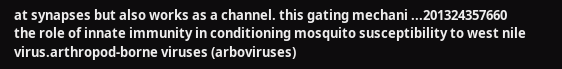at synapses but also works as a channel. this gating mechani ...201324357660
the role of innate immunity in conditioning mosquito susceptibility to west nile virus.arthropod-borne viruses (arboviruses)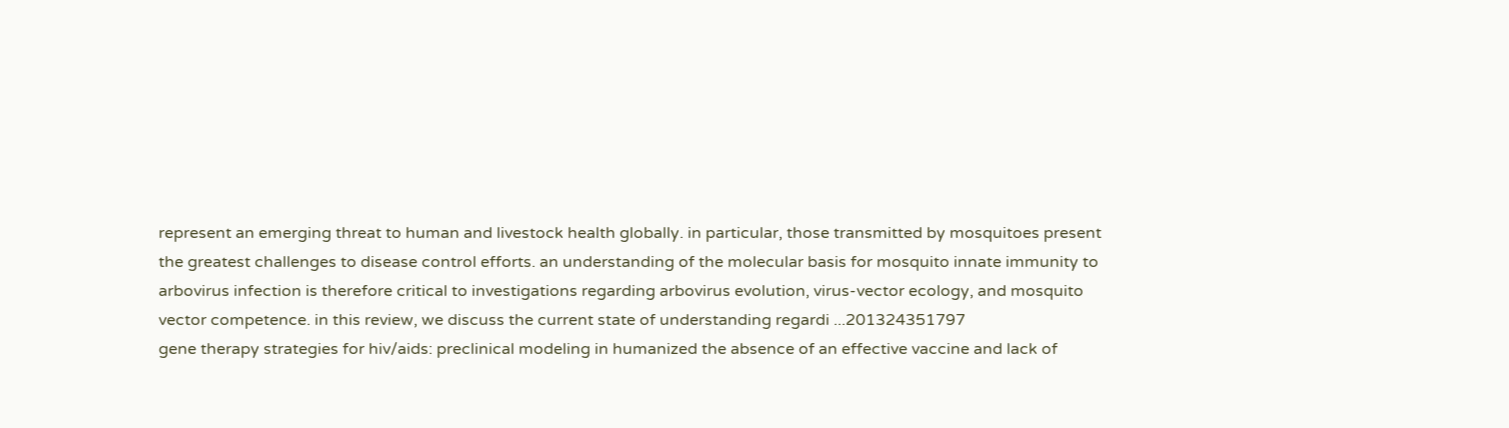represent an emerging threat to human and livestock health globally. in particular, those transmitted by mosquitoes present the greatest challenges to disease control efforts. an understanding of the molecular basis for mosquito innate immunity to arbovirus infection is therefore critical to investigations regarding arbovirus evolution, virus-vector ecology, and mosquito vector competence. in this review, we discuss the current state of understanding regardi ...201324351797
gene therapy strategies for hiv/aids: preclinical modeling in humanized the absence of an effective vaccine and lack of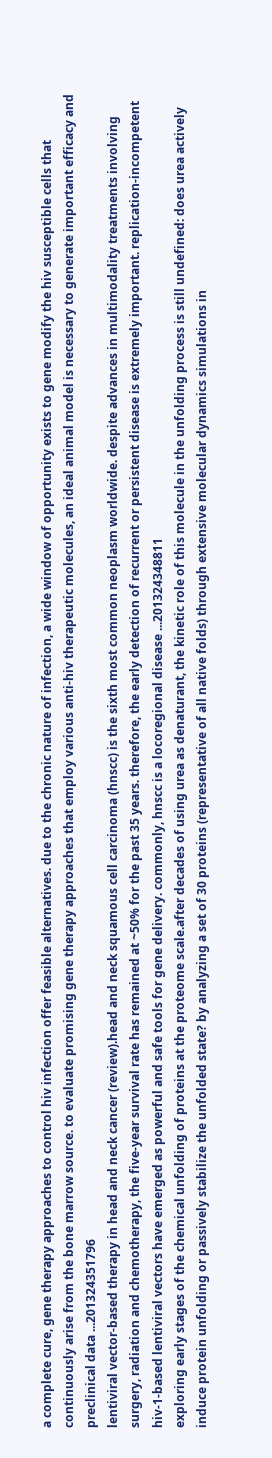a complete cure, gene therapy approaches to control hiv infection offer feasible alternatives. due to the chronic nature of infection, a wide window of opportunity exists to gene modify the hiv susceptible cells that continuously arise from the bone marrow source. to evaluate promising gene therapy approaches that employ various anti-hiv therapeutic molecules, an ideal animal model is necessary to generate important efficacy and preclinical data ...201324351796
lentiviral vector-based therapy in head and neck cancer (review).head and neck squamous cell carcinoma (hnscc) is the sixth most common neoplasm worldwide. despite advances in multimodality treatments involving surgery, radiation and chemotherapy, the five-year survival rate has remained at ~50% for the past 35 years. therefore, the early detection of recurrent or persistent disease is extremely important. replication-incompetent hiv-1-based lentiviral vectors have emerged as powerful and safe tools for gene delivery. commonly, hnscc is a locoregional disease ...201324348811
exploring early stages of the chemical unfolding of proteins at the proteome scale.after decades of using urea as denaturant, the kinetic role of this molecule in the unfolding process is still undefined: does urea actively induce protein unfolding or passively stabilize the unfolded state? by analyzing a set of 30 proteins (representative of all native folds) through extensive molecular dynamics simulations in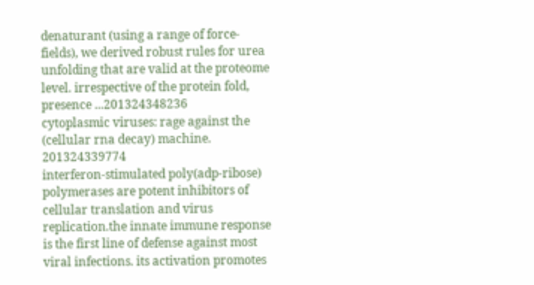denaturant (using a range of force-fields), we derived robust rules for urea unfolding that are valid at the proteome level. irrespective of the protein fold, presence ...201324348236
cytoplasmic viruses: rage against the (cellular rna decay) machine. 201324339774
interferon-stimulated poly(adp-ribose) polymerases are potent inhibitors of cellular translation and virus replication.the innate immune response is the first line of defense against most viral infections. its activation promotes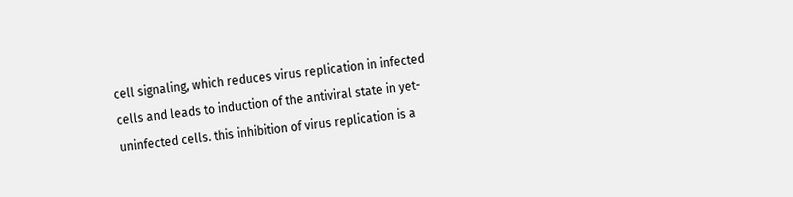cell signaling, which reduces virus replication in infected cells and leads to induction of the antiviral state in yet-uninfected cells. this inhibition of virus replication is a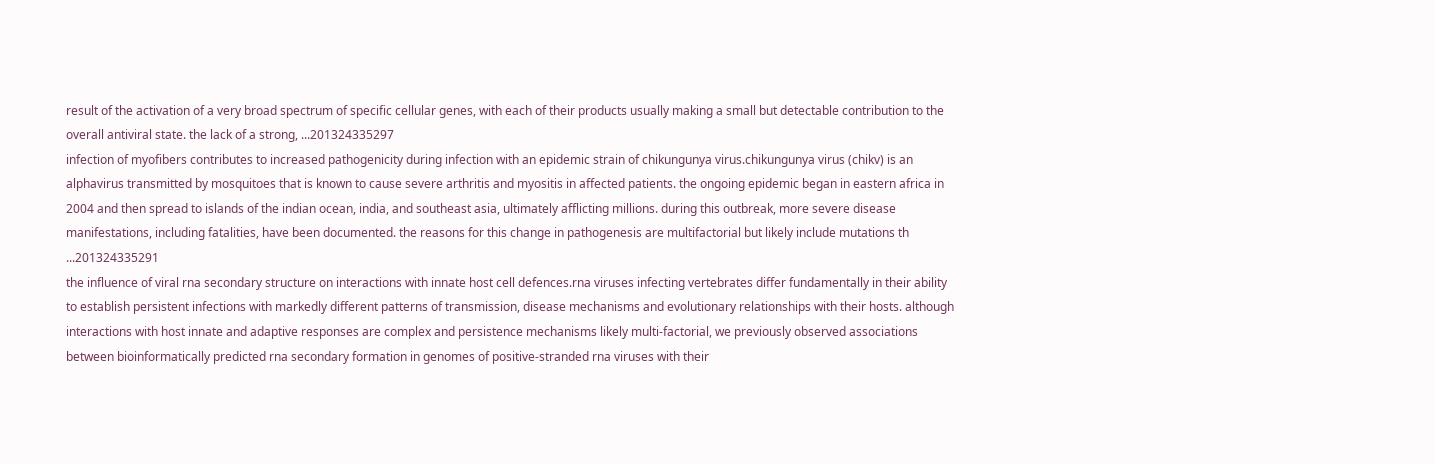result of the activation of a very broad spectrum of specific cellular genes, with each of their products usually making a small but detectable contribution to the overall antiviral state. the lack of a strong, ...201324335297
infection of myofibers contributes to increased pathogenicity during infection with an epidemic strain of chikungunya virus.chikungunya virus (chikv) is an alphavirus transmitted by mosquitoes that is known to cause severe arthritis and myositis in affected patients. the ongoing epidemic began in eastern africa in 2004 and then spread to islands of the indian ocean, india, and southeast asia, ultimately afflicting millions. during this outbreak, more severe disease manifestations, including fatalities, have been documented. the reasons for this change in pathogenesis are multifactorial but likely include mutations th ...201324335291
the influence of viral rna secondary structure on interactions with innate host cell defences.rna viruses infecting vertebrates differ fundamentally in their ability to establish persistent infections with markedly different patterns of transmission, disease mechanisms and evolutionary relationships with their hosts. although interactions with host innate and adaptive responses are complex and persistence mechanisms likely multi-factorial, we previously observed associations between bioinformatically predicted rna secondary formation in genomes of positive-stranded rna viruses with their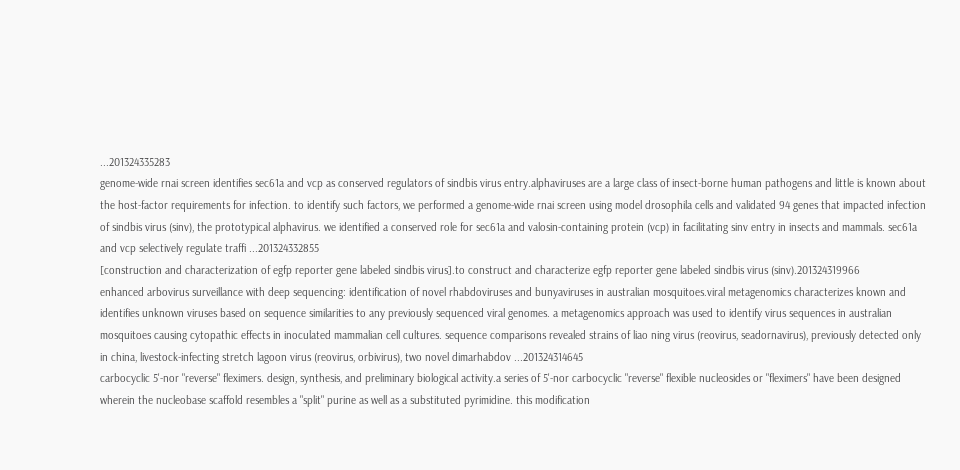...201324335283
genome-wide rnai screen identifies sec61a and vcp as conserved regulators of sindbis virus entry.alphaviruses are a large class of insect-borne human pathogens and little is known about the host-factor requirements for infection. to identify such factors, we performed a genome-wide rnai screen using model drosophila cells and validated 94 genes that impacted infection of sindbis virus (sinv), the prototypical alphavirus. we identified a conserved role for sec61a and valosin-containing protein (vcp) in facilitating sinv entry in insects and mammals. sec61a and vcp selectively regulate traffi ...201324332855
[construction and characterization of egfp reporter gene labeled sindbis virus].to construct and characterize egfp reporter gene labeled sindbis virus (sinv).201324319966
enhanced arbovirus surveillance with deep sequencing: identification of novel rhabdoviruses and bunyaviruses in australian mosquitoes.viral metagenomics characterizes known and identifies unknown viruses based on sequence similarities to any previously sequenced viral genomes. a metagenomics approach was used to identify virus sequences in australian mosquitoes causing cytopathic effects in inoculated mammalian cell cultures. sequence comparisons revealed strains of liao ning virus (reovirus, seadornavirus), previously detected only in china, livestock-infecting stretch lagoon virus (reovirus, orbivirus), two novel dimarhabdov ...201324314645
carbocyclic 5'-nor "reverse" fleximers. design, synthesis, and preliminary biological activity.a series of 5'-nor carbocyclic "reverse" flexible nucleosides or "fleximers" have been designed wherein the nucleobase scaffold resembles a "split" purine as well as a substituted pyrimidine. this modification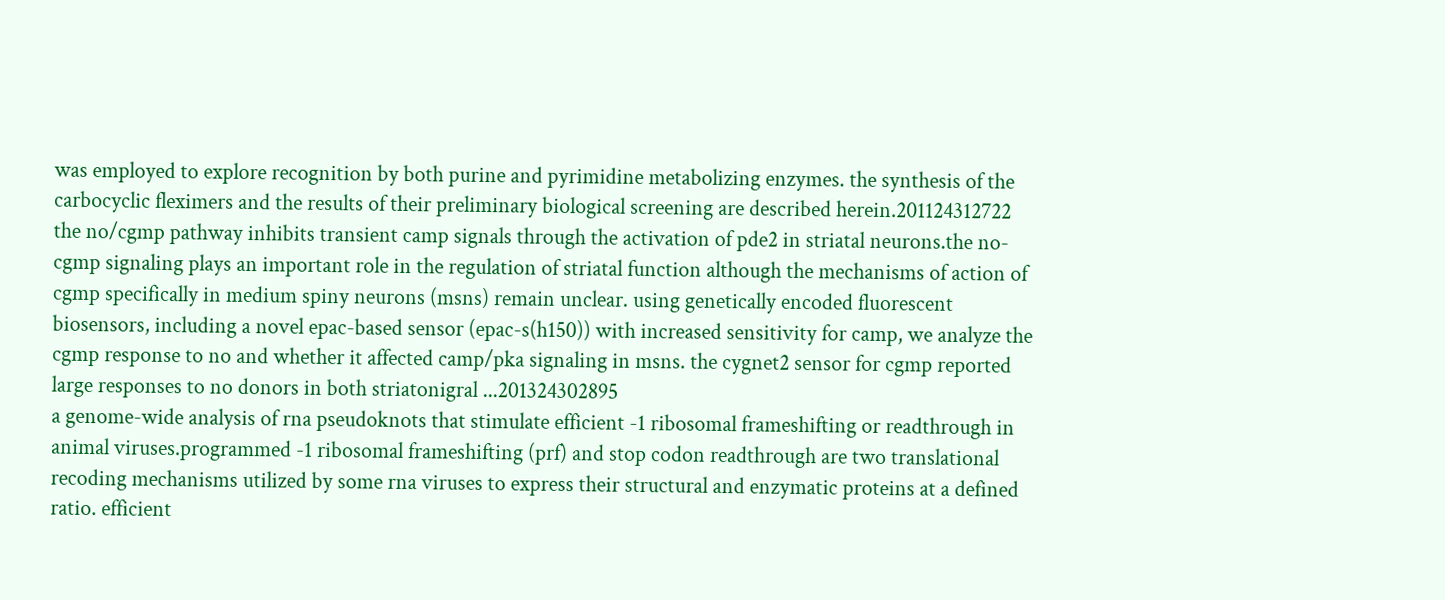was employed to explore recognition by both purine and pyrimidine metabolizing enzymes. the synthesis of the carbocyclic fleximers and the results of their preliminary biological screening are described herein.201124312722
the no/cgmp pathway inhibits transient camp signals through the activation of pde2 in striatal neurons.the no-cgmp signaling plays an important role in the regulation of striatal function although the mechanisms of action of cgmp specifically in medium spiny neurons (msns) remain unclear. using genetically encoded fluorescent biosensors, including a novel epac-based sensor (epac-s(h150)) with increased sensitivity for camp, we analyze the cgmp response to no and whether it affected camp/pka signaling in msns. the cygnet2 sensor for cgmp reported large responses to no donors in both striatonigral ...201324302895
a genome-wide analysis of rna pseudoknots that stimulate efficient -1 ribosomal frameshifting or readthrough in animal viruses.programmed -1 ribosomal frameshifting (prf) and stop codon readthrough are two translational recoding mechanisms utilized by some rna viruses to express their structural and enzymatic proteins at a defined ratio. efficient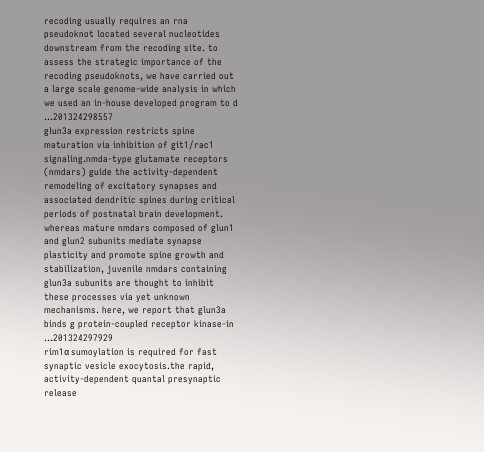recoding usually requires an rna pseudoknot located several nucleotides downstream from the recoding site. to assess the strategic importance of the recoding pseudoknots, we have carried out a large scale genome-wide analysis in which we used an in-house developed program to d ...201324298557
glun3a expression restricts spine maturation via inhibition of git1/rac1 signaling.nmda-type glutamate receptors (nmdars) guide the activity-dependent remodeling of excitatory synapses and associated dendritic spines during critical periods of postnatal brain development. whereas mature nmdars composed of glun1 and glun2 subunits mediate synapse plasticity and promote spine growth and stabilization, juvenile nmdars containing glun3a subunits are thought to inhibit these processes via yet unknown mechanisms. here, we report that glun3a binds g protein-coupled receptor kinase-in ...201324297929
rim1α sumoylation is required for fast synaptic vesicle exocytosis.the rapid, activity-dependent quantal presynaptic release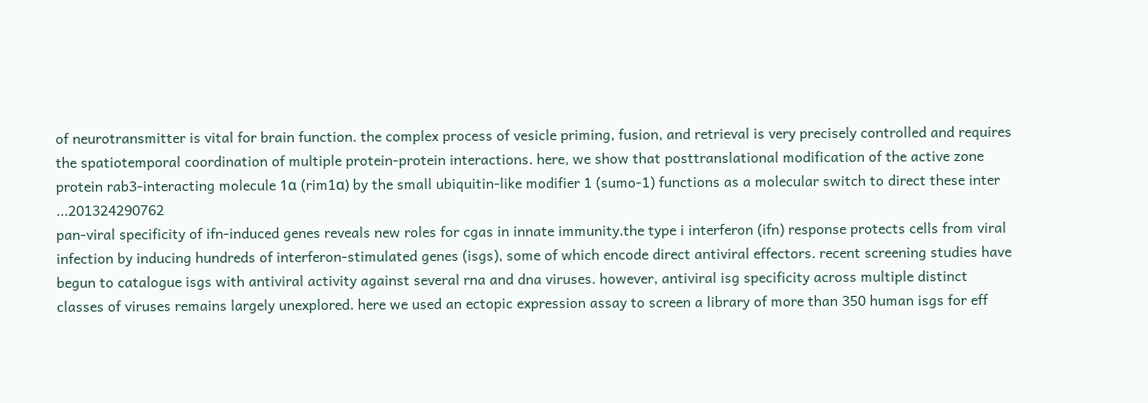of neurotransmitter is vital for brain function. the complex process of vesicle priming, fusion, and retrieval is very precisely controlled and requires the spatiotemporal coordination of multiple protein-protein interactions. here, we show that posttranslational modification of the active zone protein rab3-interacting molecule 1α (rim1α) by the small ubiquitin-like modifier 1 (sumo-1) functions as a molecular switch to direct these inter ...201324290762
pan-viral specificity of ifn-induced genes reveals new roles for cgas in innate immunity.the type i interferon (ifn) response protects cells from viral infection by inducing hundreds of interferon-stimulated genes (isgs), some of which encode direct antiviral effectors. recent screening studies have begun to catalogue isgs with antiviral activity against several rna and dna viruses. however, antiviral isg specificity across multiple distinct classes of viruses remains largely unexplored. here we used an ectopic expression assay to screen a library of more than 350 human isgs for eff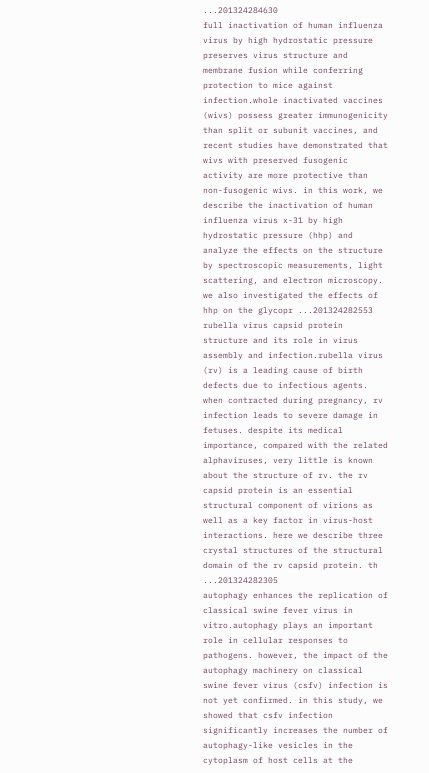...201324284630
full inactivation of human influenza virus by high hydrostatic pressure preserves virus structure and membrane fusion while conferring protection to mice against infection.whole inactivated vaccines (wivs) possess greater immunogenicity than split or subunit vaccines, and recent studies have demonstrated that wivs with preserved fusogenic activity are more protective than non-fusogenic wivs. in this work, we describe the inactivation of human influenza virus x-31 by high hydrostatic pressure (hhp) and analyze the effects on the structure by spectroscopic measurements, light scattering, and electron microscopy. we also investigated the effects of hhp on the glycopr ...201324282553
rubella virus capsid protein structure and its role in virus assembly and infection.rubella virus (rv) is a leading cause of birth defects due to infectious agents. when contracted during pregnancy, rv infection leads to severe damage in fetuses. despite its medical importance, compared with the related alphaviruses, very little is known about the structure of rv. the rv capsid protein is an essential structural component of virions as well as a key factor in virus-host interactions. here we describe three crystal structures of the structural domain of the rv capsid protein. th ...201324282305
autophagy enhances the replication of classical swine fever virus in vitro.autophagy plays an important role in cellular responses to pathogens. however, the impact of the autophagy machinery on classical swine fever virus (csfv) infection is not yet confirmed. in this study, we showed that csfv infection significantly increases the number of autophagy-like vesicles in the cytoplasm of host cells at the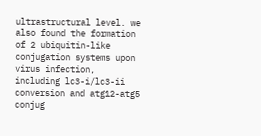ultrastructural level. we also found the formation of 2 ubiquitin-like conjugation systems upon virus infection, including lc3-i/lc3-ii conversion and atg12-atg5 conjug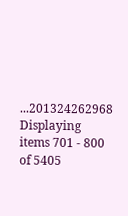...201324262968
Displaying items 701 - 800 of 5405